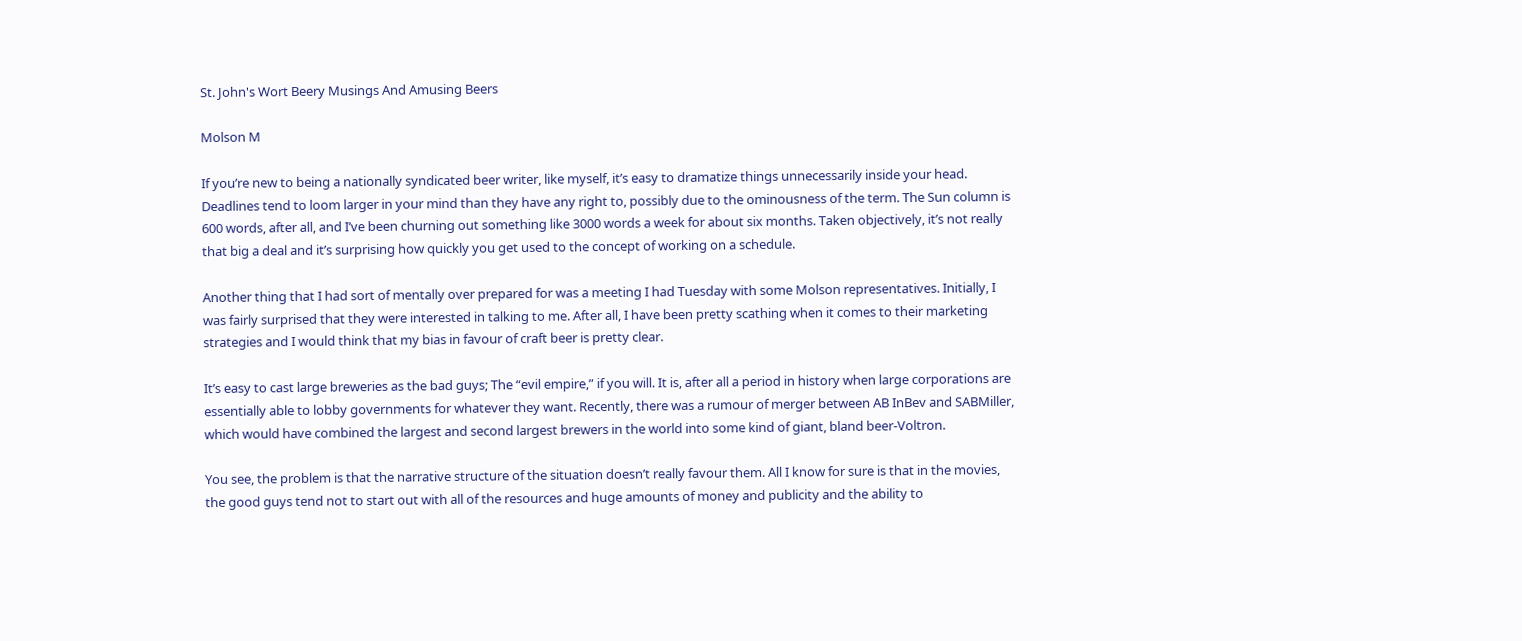St. John's Wort Beery Musings And Amusing Beers

Molson M

If you’re new to being a nationally syndicated beer writer, like myself, it’s easy to dramatize things unnecessarily inside your head. Deadlines tend to loom larger in your mind than they have any right to, possibly due to the ominousness of the term. The Sun column is 600 words, after all, and I’ve been churning out something like 3000 words a week for about six months. Taken objectively, it’s not really that big a deal and it’s surprising how quickly you get used to the concept of working on a schedule.

Another thing that I had sort of mentally over prepared for was a meeting I had Tuesday with some Molson representatives. Initially, I was fairly surprised that they were interested in talking to me. After all, I have been pretty scathing when it comes to their marketing strategies and I would think that my bias in favour of craft beer is pretty clear.

It’s easy to cast large breweries as the bad guys; The “evil empire,” if you will. It is, after all a period in history when large corporations are essentially able to lobby governments for whatever they want. Recently, there was a rumour of merger between AB InBev and SABMiller, which would have combined the largest and second largest brewers in the world into some kind of giant, bland beer-Voltron.

You see, the problem is that the narrative structure of the situation doesn’t really favour them. All I know for sure is that in the movies, the good guys tend not to start out with all of the resources and huge amounts of money and publicity and the ability to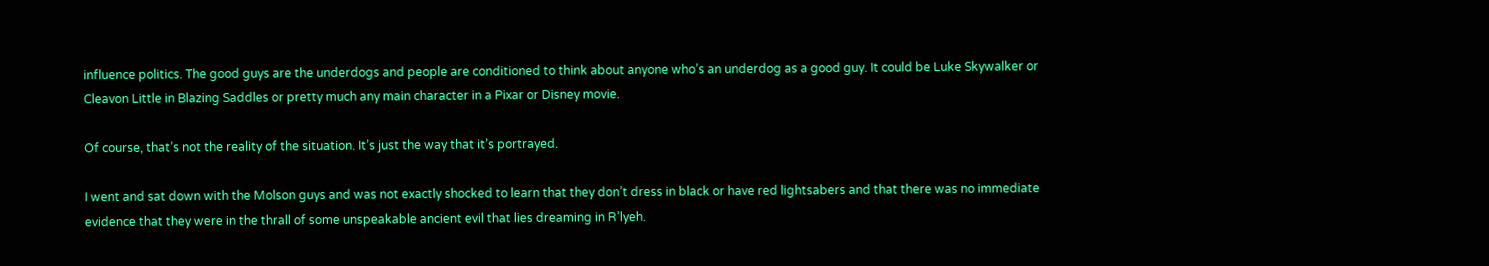influence politics. The good guys are the underdogs and people are conditioned to think about anyone who’s an underdog as a good guy. It could be Luke Skywalker or Cleavon Little in Blazing Saddles or pretty much any main character in a Pixar or Disney movie.

Of course, that’s not the reality of the situation. It’s just the way that it’s portrayed.

I went and sat down with the Molson guys and was not exactly shocked to learn that they don’t dress in black or have red lightsabers and that there was no immediate evidence that they were in the thrall of some unspeakable ancient evil that lies dreaming in R’lyeh.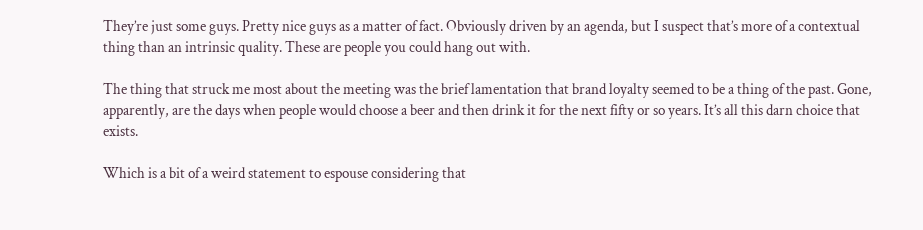They’re just some guys. Pretty nice guys as a matter of fact. Obviously driven by an agenda, but I suspect that’s more of a contextual thing than an intrinsic quality. These are people you could hang out with.

The thing that struck me most about the meeting was the brief lamentation that brand loyalty seemed to be a thing of the past. Gone, apparently, are the days when people would choose a beer and then drink it for the next fifty or so years. It’s all this darn choice that exists.

Which is a bit of a weird statement to espouse considering that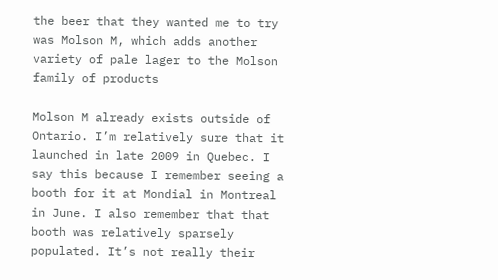the beer that they wanted me to try was Molson M, which adds another variety of pale lager to the Molson family of products

Molson M already exists outside of Ontario. I’m relatively sure that it launched in late 2009 in Quebec. I say this because I remember seeing a booth for it at Mondial in Montreal in June. I also remember that that booth was relatively sparsely populated. It’s not really their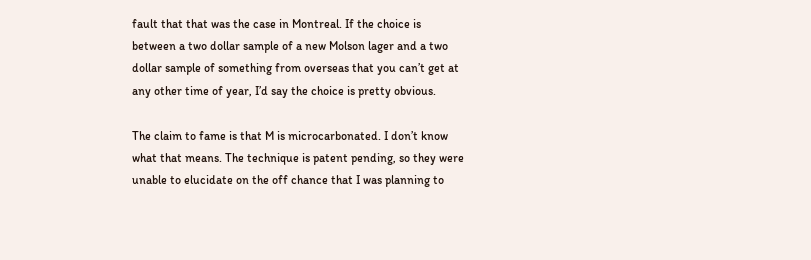fault that that was the case in Montreal. If the choice is between a two dollar sample of a new Molson lager and a two dollar sample of something from overseas that you can’t get at any other time of year, I’d say the choice is pretty obvious.

The claim to fame is that M is microcarbonated. I don’t know what that means. The technique is patent pending, so they were unable to elucidate on the off chance that I was planning to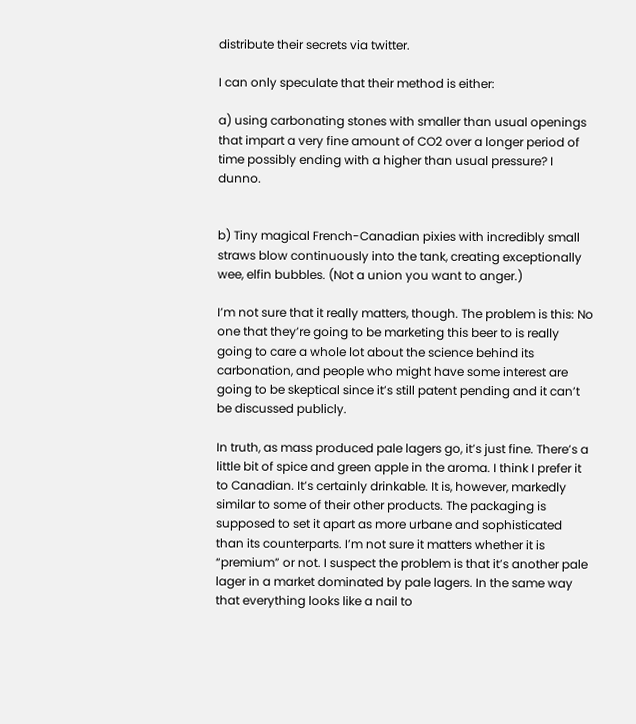distribute their secrets via twitter.

I can only speculate that their method is either:

a) using carbonating stones with smaller than usual openings that impart a very fine amount of CO2 over a longer period of time possibly ending with a higher than usual pressure? I dunno.


b) Tiny magical French-Canadian pixies with incredibly small straws blow continuously into the tank, creating exceptionally wee, elfin bubbles. (Not a union you want to anger.)

I’m not sure that it really matters, though. The problem is this: No one that they’re going to be marketing this beer to is really going to care a whole lot about the science behind its carbonation, and people who might have some interest are going to be skeptical since it’s still patent pending and it can’t be discussed publicly.

In truth, as mass produced pale lagers go, it’s just fine. There’s a little bit of spice and green apple in the aroma. I think I prefer it to Canadian. It’s certainly drinkable. It is, however, markedly similar to some of their other products. The packaging is supposed to set it apart as more urbane and sophisticated than its counterparts. I’m not sure it matters whether it is “premium” or not. I suspect the problem is that it’s another pale lager in a market dominated by pale lagers. In the same way that everything looks like a nail to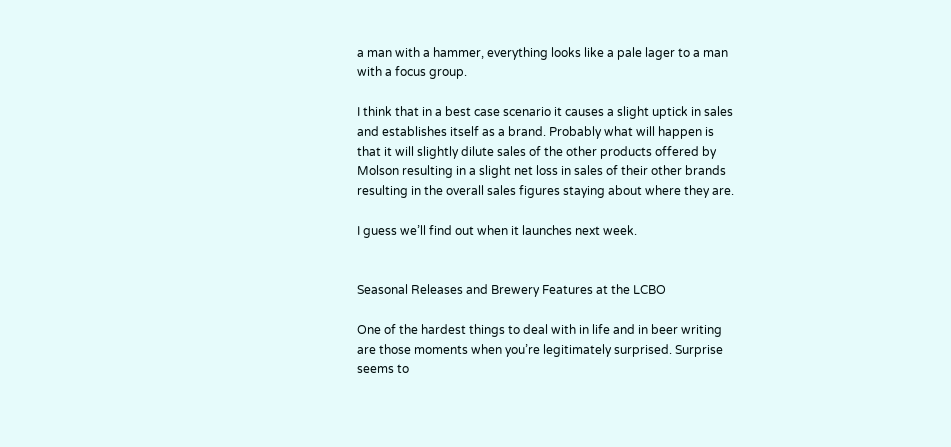a man with a hammer, everything looks like a pale lager to a man with a focus group.

I think that in a best case scenario it causes a slight uptick in sales and establishes itself as a brand. Probably what will happen is that it will slightly dilute sales of the other products offered by Molson resulting in a slight net loss in sales of their other brands resulting in the overall sales figures staying about where they are.

I guess we’ll find out when it launches next week.


Seasonal Releases and Brewery Features at the LCBO

One of the hardest things to deal with in life and in beer writing are those moments when you’re legitimately surprised. Surprise seems to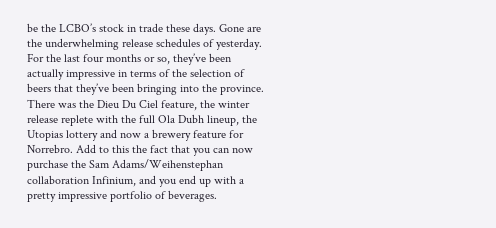be the LCBO’s stock in trade these days. Gone are the underwhelming release schedules of yesterday. For the last four months or so, they’ve been actually impressive in terms of the selection of beers that they’ve been bringing into the province. There was the Dieu Du Ciel feature, the winter release replete with the full Ola Dubh lineup, the Utopias lottery and now a brewery feature for Norrebro. Add to this the fact that you can now purchase the Sam Adams/Weihenstephan collaboration Infinium, and you end up with a pretty impressive portfolio of beverages.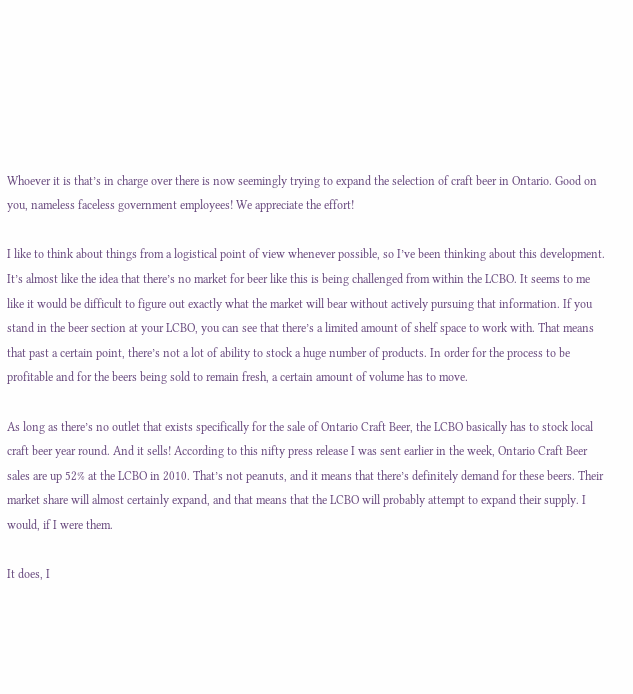Whoever it is that’s in charge over there is now seemingly trying to expand the selection of craft beer in Ontario. Good on you, nameless faceless government employees! We appreciate the effort!

I like to think about things from a logistical point of view whenever possible, so I’ve been thinking about this development. It’s almost like the idea that there’s no market for beer like this is being challenged from within the LCBO. It seems to me like it would be difficult to figure out exactly what the market will bear without actively pursuing that information. If you stand in the beer section at your LCBO, you can see that there’s a limited amount of shelf space to work with. That means that past a certain point, there’s not a lot of ability to stock a huge number of products. In order for the process to be profitable and for the beers being sold to remain fresh, a certain amount of volume has to move.

As long as there’s no outlet that exists specifically for the sale of Ontario Craft Beer, the LCBO basically has to stock local craft beer year round. And it sells! According to this nifty press release I was sent earlier in the week, Ontario Craft Beer sales are up 52% at the LCBO in 2010. That’s not peanuts, and it means that there’s definitely demand for these beers. Their market share will almost certainly expand, and that means that the LCBO will probably attempt to expand their supply. I would, if I were them.

It does, I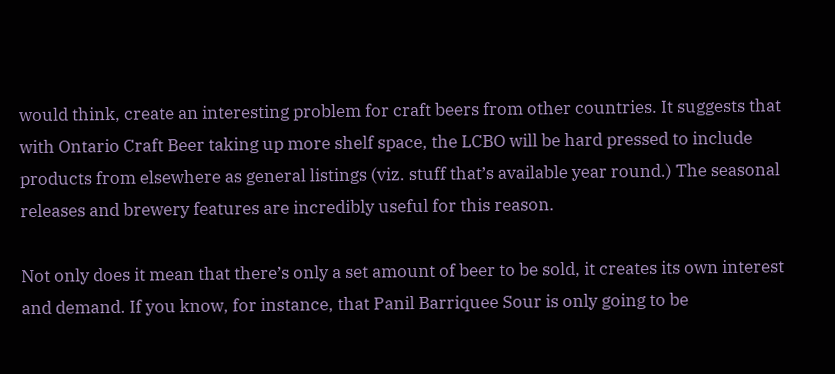would think, create an interesting problem for craft beers from other countries. It suggests that with Ontario Craft Beer taking up more shelf space, the LCBO will be hard pressed to include products from elsewhere as general listings (viz. stuff that’s available year round.) The seasonal releases and brewery features are incredibly useful for this reason.

Not only does it mean that there’s only a set amount of beer to be sold, it creates its own interest and demand. If you know, for instance, that Panil Barriquee Sour is only going to be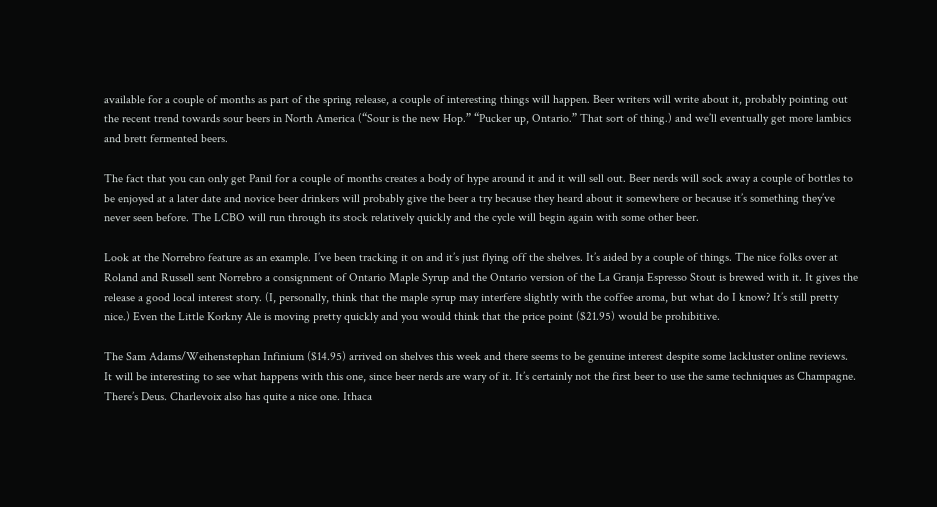available for a couple of months as part of the spring release, a couple of interesting things will happen. Beer writers will write about it, probably pointing out the recent trend towards sour beers in North America (“Sour is the new Hop.” “Pucker up, Ontario.” That sort of thing.) and we’ll eventually get more lambics and brett fermented beers.

The fact that you can only get Panil for a couple of months creates a body of hype around it and it will sell out. Beer nerds will sock away a couple of bottles to be enjoyed at a later date and novice beer drinkers will probably give the beer a try because they heard about it somewhere or because it’s something they’ve never seen before. The LCBO will run through its stock relatively quickly and the cycle will begin again with some other beer.

Look at the Norrebro feature as an example. I’ve been tracking it on and it’s just flying off the shelves. It’s aided by a couple of things. The nice folks over at Roland and Russell sent Norrebro a consignment of Ontario Maple Syrup and the Ontario version of the La Granja Espresso Stout is brewed with it. It gives the release a good local interest story. (I, personally, think that the maple syrup may interfere slightly with the coffee aroma, but what do I know? It’s still pretty nice.) Even the Little Korkny Ale is moving pretty quickly and you would think that the price point ($21.95) would be prohibitive.

The Sam Adams/Weihenstephan Infinium ($14.95) arrived on shelves this week and there seems to be genuine interest despite some lackluster online reviews. It will be interesting to see what happens with this one, since beer nerds are wary of it. It’s certainly not the first beer to use the same techniques as Champagne. There’s Deus. Charlevoix also has quite a nice one. Ithaca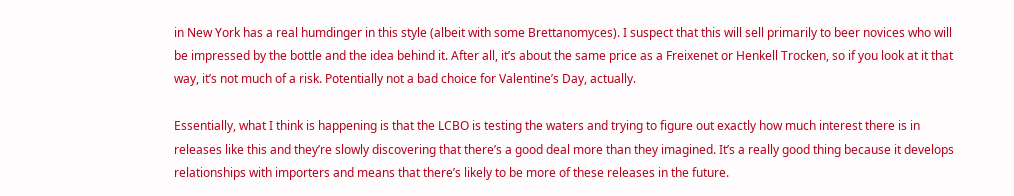in New York has a real humdinger in this style (albeit with some Brettanomyces). I suspect that this will sell primarily to beer novices who will be impressed by the bottle and the idea behind it. After all, it’s about the same price as a Freixenet or Henkell Trocken, so if you look at it that way, it’s not much of a risk. Potentially not a bad choice for Valentine’s Day, actually.

Essentially, what I think is happening is that the LCBO is testing the waters and trying to figure out exactly how much interest there is in releases like this and they’re slowly discovering that there’s a good deal more than they imagined. It’s a really good thing because it develops relationships with importers and means that there’s likely to be more of these releases in the future.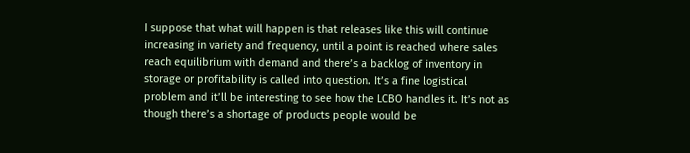I suppose that what will happen is that releases like this will continue increasing in variety and frequency, until a point is reached where sales reach equilibrium with demand and there’s a backlog of inventory in storage or profitability is called into question. It’s a fine logistical problem and it’ll be interesting to see how the LCBO handles it. It’s not as though there’s a shortage of products people would be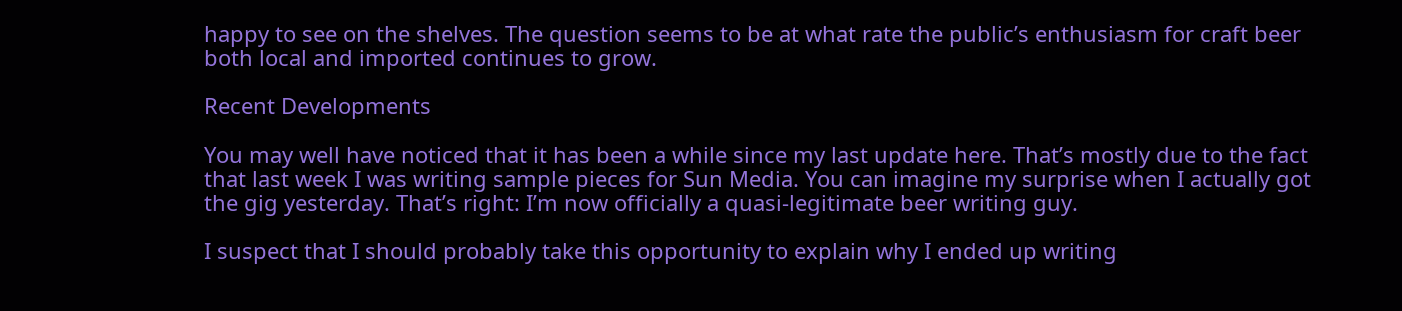happy to see on the shelves. The question seems to be at what rate the public’s enthusiasm for craft beer both local and imported continues to grow.

Recent Developments

You may well have noticed that it has been a while since my last update here. That’s mostly due to the fact that last week I was writing sample pieces for Sun Media. You can imagine my surprise when I actually got the gig yesterday. That’s right: I’m now officially a quasi-legitimate beer writing guy.

I suspect that I should probably take this opportunity to explain why I ended up writing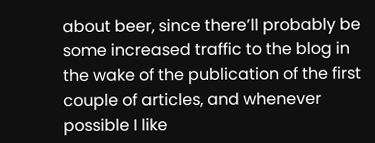about beer, since there’ll probably be some increased traffic to the blog in the wake of the publication of the first couple of articles, and whenever possible I like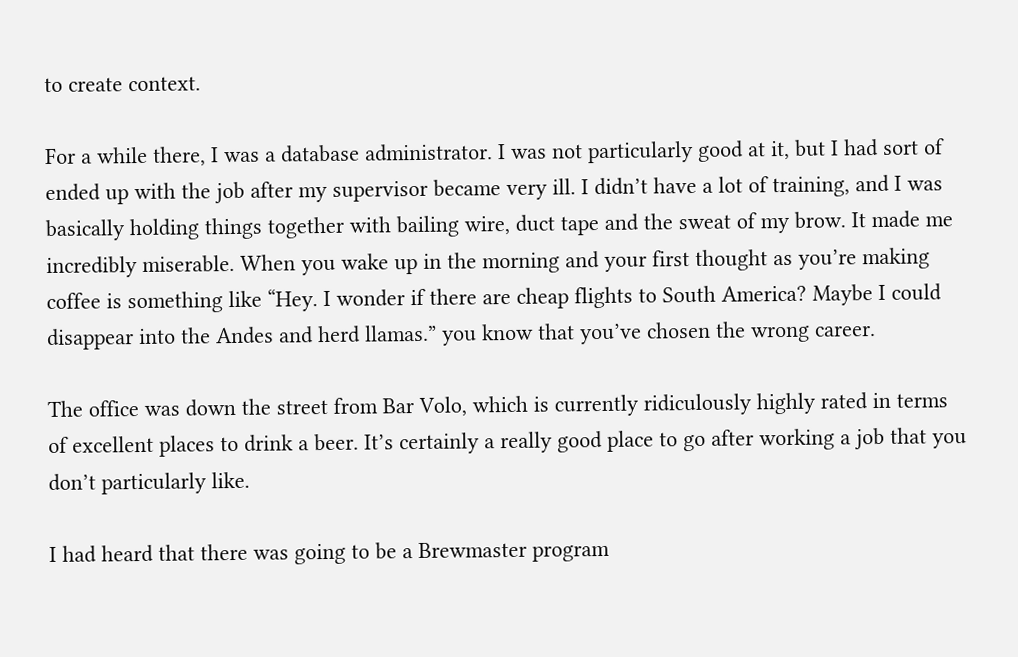to create context.

For a while there, I was a database administrator. I was not particularly good at it, but I had sort of ended up with the job after my supervisor became very ill. I didn’t have a lot of training, and I was basically holding things together with bailing wire, duct tape and the sweat of my brow. It made me incredibly miserable. When you wake up in the morning and your first thought as you’re making coffee is something like “Hey. I wonder if there are cheap flights to South America? Maybe I could disappear into the Andes and herd llamas.” you know that you’ve chosen the wrong career.

The office was down the street from Bar Volo, which is currently ridiculously highly rated in terms of excellent places to drink a beer. It’s certainly a really good place to go after working a job that you don’t particularly like.

I had heard that there was going to be a Brewmaster program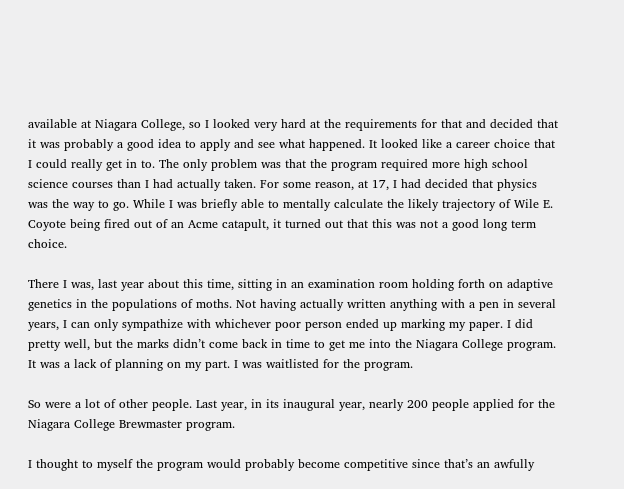available at Niagara College, so I looked very hard at the requirements for that and decided that it was probably a good idea to apply and see what happened. It looked like a career choice that I could really get in to. The only problem was that the program required more high school science courses than I had actually taken. For some reason, at 17, I had decided that physics was the way to go. While I was briefly able to mentally calculate the likely trajectory of Wile E. Coyote being fired out of an Acme catapult, it turned out that this was not a good long term choice.

There I was, last year about this time, sitting in an examination room holding forth on adaptive genetics in the populations of moths. Not having actually written anything with a pen in several years, I can only sympathize with whichever poor person ended up marking my paper. I did pretty well, but the marks didn’t come back in time to get me into the Niagara College program. It was a lack of planning on my part. I was waitlisted for the program.

So were a lot of other people. Last year, in its inaugural year, nearly 200 people applied for the Niagara College Brewmaster program.

I thought to myself the program would probably become competitive since that’s an awfully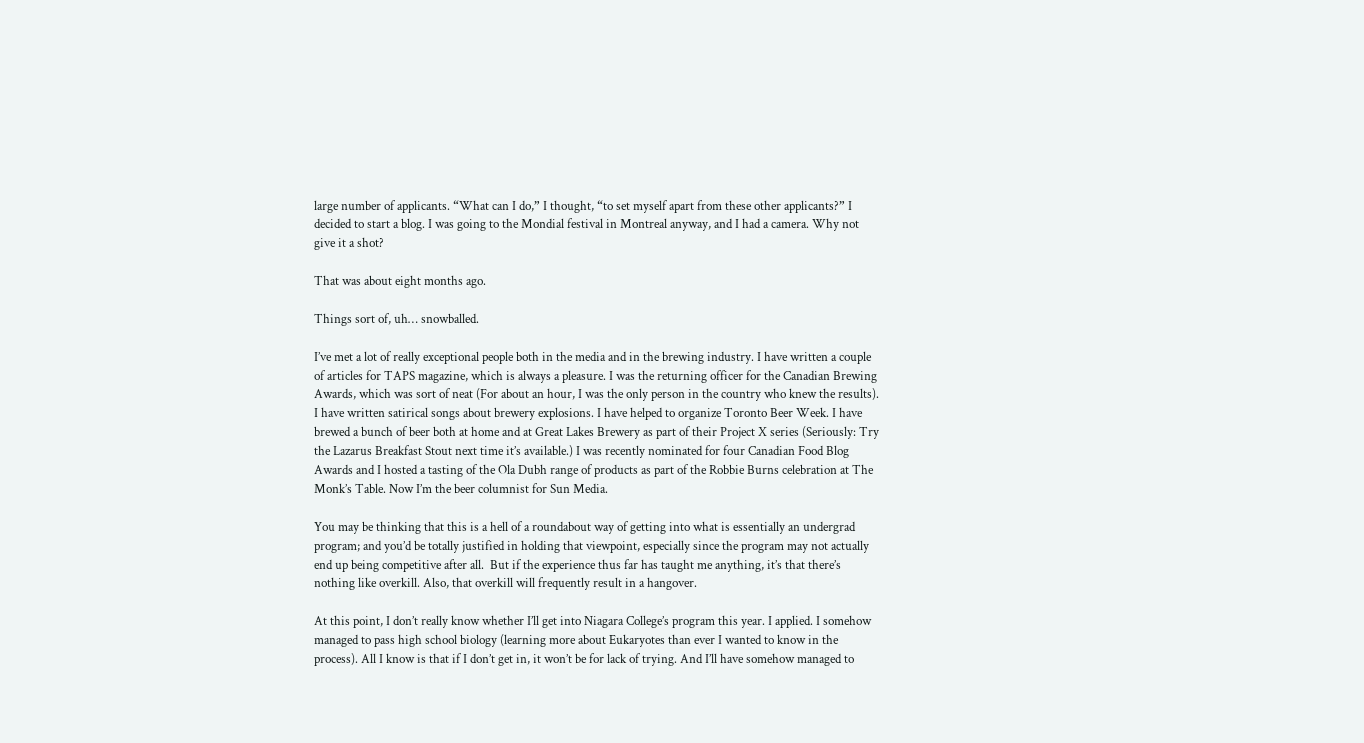large number of applicants. “What can I do,” I thought, “to set myself apart from these other applicants?” I decided to start a blog. I was going to the Mondial festival in Montreal anyway, and I had a camera. Why not give it a shot?

That was about eight months ago.

Things sort of, uh… snowballed.

I’ve met a lot of really exceptional people both in the media and in the brewing industry. I have written a couple of articles for TAPS magazine, which is always a pleasure. I was the returning officer for the Canadian Brewing Awards, which was sort of neat (For about an hour, I was the only person in the country who knew the results). I have written satirical songs about brewery explosions. I have helped to organize Toronto Beer Week. I have brewed a bunch of beer both at home and at Great Lakes Brewery as part of their Project X series (Seriously: Try the Lazarus Breakfast Stout next time it’s available.) I was recently nominated for four Canadian Food Blog Awards and I hosted a tasting of the Ola Dubh range of products as part of the Robbie Burns celebration at The Monk’s Table. Now I’m the beer columnist for Sun Media.

You may be thinking that this is a hell of a roundabout way of getting into what is essentially an undergrad program; and you’d be totally justified in holding that viewpoint, especially since the program may not actually end up being competitive after all.  But if the experience thus far has taught me anything, it’s that there’s nothing like overkill. Also, that overkill will frequently result in a hangover.

At this point, I don’t really know whether I’ll get into Niagara College’s program this year. I applied. I somehow managed to pass high school biology (learning more about Eukaryotes than ever I wanted to know in the process). All I know is that if I don’t get in, it won’t be for lack of trying. And I’ll have somehow managed to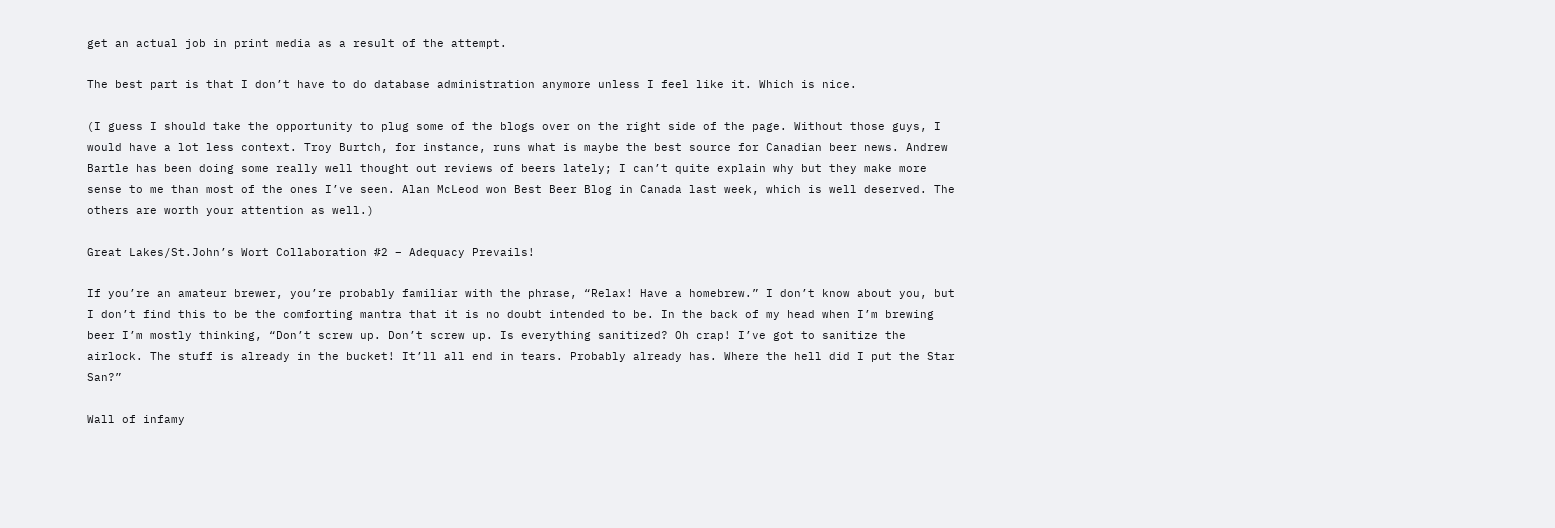get an actual job in print media as a result of the attempt.

The best part is that I don’t have to do database administration anymore unless I feel like it. Which is nice.

(I guess I should take the opportunity to plug some of the blogs over on the right side of the page. Without those guys, I would have a lot less context. Troy Burtch, for instance, runs what is maybe the best source for Canadian beer news. Andrew Bartle has been doing some really well thought out reviews of beers lately; I can’t quite explain why but they make more sense to me than most of the ones I’ve seen. Alan McLeod won Best Beer Blog in Canada last week, which is well deserved. The others are worth your attention as well.)

Great Lakes/St.John’s Wort Collaboration #2 – Adequacy Prevails!

If you’re an amateur brewer, you’re probably familiar with the phrase, “Relax! Have a homebrew.” I don’t know about you, but I don’t find this to be the comforting mantra that it is no doubt intended to be. In the back of my head when I’m brewing beer I’m mostly thinking, “Don’t screw up. Don’t screw up. Is everything sanitized? Oh crap! I’ve got to sanitize the airlock. The stuff is already in the bucket! It’ll all end in tears. Probably already has. Where the hell did I put the Star San?”

Wall of infamy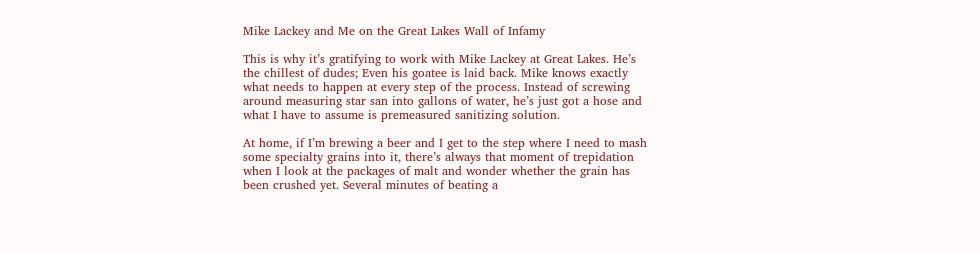Mike Lackey and Me on the Great Lakes Wall of Infamy

This is why it’s gratifying to work with Mike Lackey at Great Lakes. He’s the chillest of dudes; Even his goatee is laid back. Mike knows exactly what needs to happen at every step of the process. Instead of screwing around measuring star san into gallons of water, he’s just got a hose and what I have to assume is premeasured sanitizing solution.

At home, if I’m brewing a beer and I get to the step where I need to mash some specialty grains into it, there’s always that moment of trepidation when I look at the packages of malt and wonder whether the grain has been crushed yet. Several minutes of beating a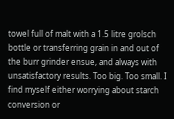towel full of malt with a 1.5 litre grolsch bottle or transferring grain in and out of the burr grinder ensue, and always with unsatisfactory results. Too big. Too small. I find myself either worrying about starch conversion or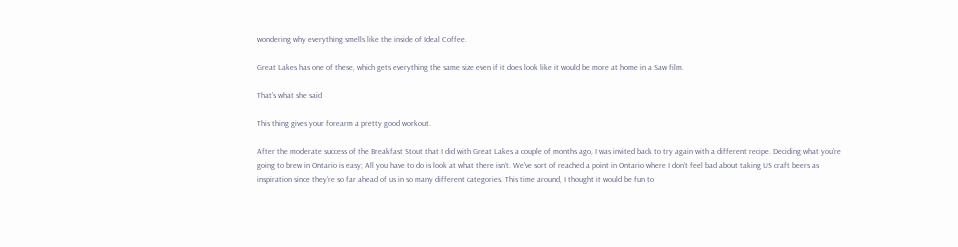wondering why everything smells like the inside of Ideal Coffee.

Great Lakes has one of these, which gets everything the same size even if it does look like it would be more at home in a Saw film.

That's what she said

This thing gives your forearm a pretty good workout.

After the moderate success of the Breakfast Stout that I did with Great Lakes a couple of months ago, I was invited back to try again with a different recipe. Deciding what you’re going to brew in Ontario is easy; All you have to do is look at what there isn’t. We’ve sort of reached a point in Ontario where I don’t feel bad about taking US craft beers as inspiration since they’re so far ahead of us in so many different categories. This time around, I thought it would be fun to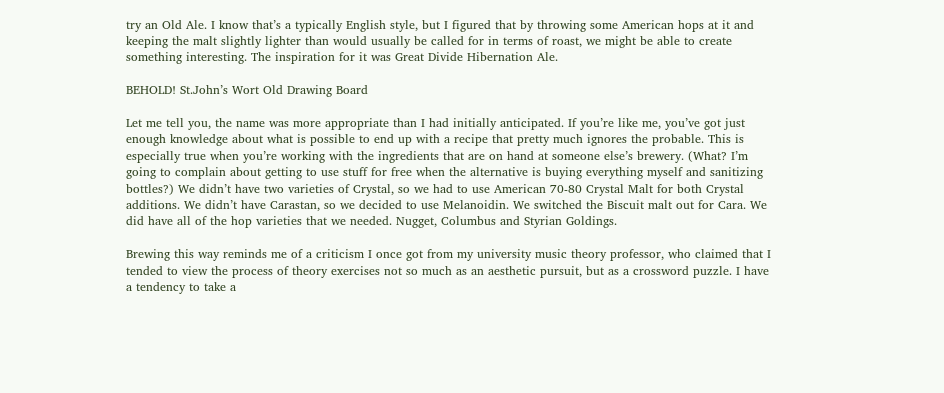try an Old Ale. I know that’s a typically English style, but I figured that by throwing some American hops at it and keeping the malt slightly lighter than would usually be called for in terms of roast, we might be able to create something interesting. The inspiration for it was Great Divide Hibernation Ale.

BEHOLD! St.John’s Wort Old Drawing Board

Let me tell you, the name was more appropriate than I had initially anticipated. If you’re like me, you’ve got just enough knowledge about what is possible to end up with a recipe that pretty much ignores the probable. This is especially true when you’re working with the ingredients that are on hand at someone else’s brewery. (What? I’m going to complain about getting to use stuff for free when the alternative is buying everything myself and sanitizing bottles?) We didn’t have two varieties of Crystal, so we had to use American 70-80 Crystal Malt for both Crystal additions. We didn’t have Carastan, so we decided to use Melanoidin. We switched the Biscuit malt out for Cara. We did have all of the hop varieties that we needed. Nugget, Columbus and Styrian Goldings.

Brewing this way reminds me of a criticism I once got from my university music theory professor, who claimed that I tended to view the process of theory exercises not so much as an aesthetic pursuit, but as a crossword puzzle. I have a tendency to take a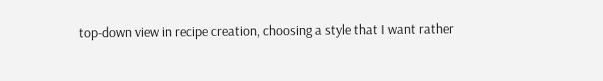top-down view in recipe creation, choosing a style that I want rather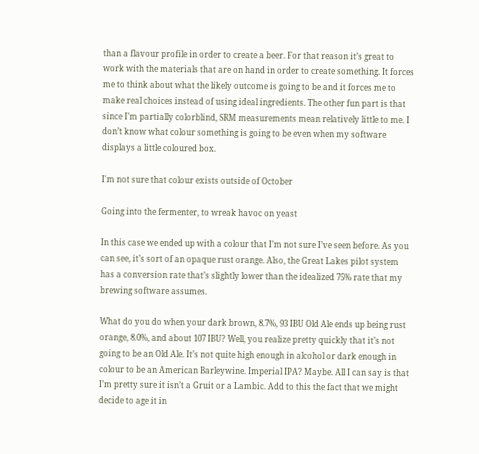than a flavour profile in order to create a beer. For that reason it’s great to work with the materials that are on hand in order to create something. It forces me to think about what the likely outcome is going to be and it forces me to make real choices instead of using ideal ingredients. The other fun part is that since I’m partially colorblind, SRM measurements mean relatively little to me. I don’t know what colour something is going to be even when my software displays a little coloured box.

I'm not sure that colour exists outside of October

Going into the fermenter, to wreak havoc on yeast

In this case we ended up with a colour that I’m not sure I’ve seen before. As you can see, it’s sort of an opaque rust orange. Also, the Great Lakes pilot system has a conversion rate that’s slightly lower than the idealized 75% rate that my brewing software assumes.

What do you do when your dark brown, 8.7%, 93 IBU Old Ale ends up being rust orange, 8.0%, and about 107 IBU? Well, you realize pretty quickly that it’s not going to be an Old Ale. It’s not quite high enough in alcohol or dark enough in colour to be an American Barleywine. Imperial IPA? Maybe. All I can say is that I’m pretty sure it isn’t a Gruit or a Lambic. Add to this the fact that we might decide to age it in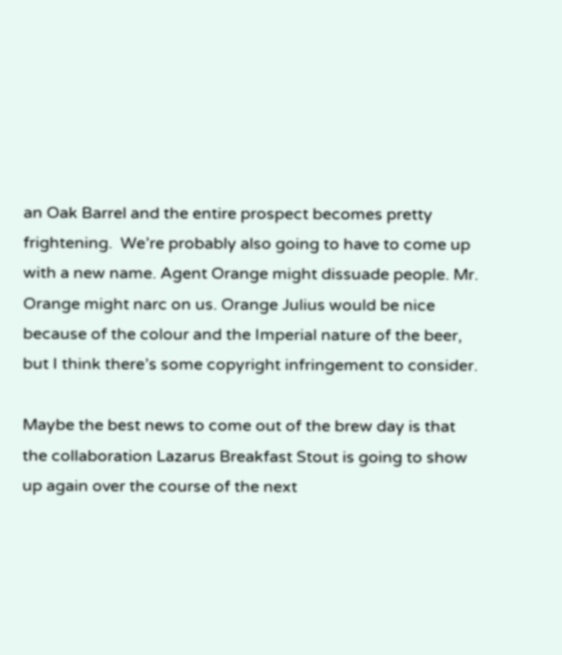an Oak Barrel and the entire prospect becomes pretty frightening.  We’re probably also going to have to come up with a new name. Agent Orange might dissuade people. Mr. Orange might narc on us. Orange Julius would be nice because of the colour and the Imperial nature of the beer, but I think there’s some copyright infringement to consider.

Maybe the best news to come out of the brew day is that the collaboration Lazarus Breakfast Stout is going to show up again over the course of the next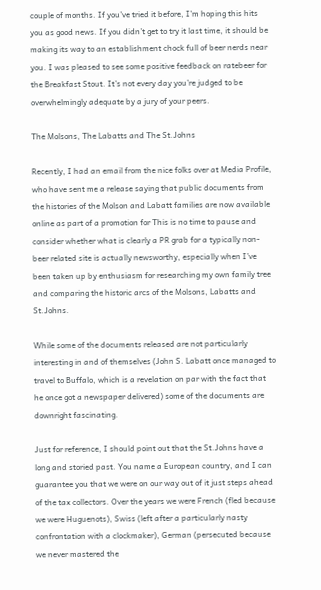couple of months. If you’ve tried it before, I’m hoping this hits you as good news. If you didn’t get to try it last time, it should be making its way to an establishment chock full of beer nerds near you. I was pleased to see some positive feedback on ratebeer for the Breakfast Stout. It’s not every day you’re judged to be overwhelmingly adequate by a jury of your peers.

The Molsons, The Labatts and The St.Johns

Recently, I had an email from the nice folks over at Media Profile, who have sent me a release saying that public documents from the histories of the Molson and Labatt families are now available online as part of a promotion for This is no time to pause and consider whether what is clearly a PR grab for a typically non-beer related site is actually newsworthy, especially when I’ve been taken up by enthusiasm for researching my own family tree and comparing the historic arcs of the Molsons, Labatts and St.Johns.

While some of the documents released are not particularly interesting in and of themselves (John S. Labatt once managed to travel to Buffalo, which is a revelation on par with the fact that he once got a newspaper delivered) some of the documents are downright fascinating.

Just for reference, I should point out that the St.Johns have a long and storied past. You name a European country, and I can guarantee you that we were on our way out of it just steps ahead of the tax collectors. Over the years we were French (fled because we were Huguenots), Swiss (left after a particularly nasty confrontation with a clockmaker), German (persecuted because we never mastered the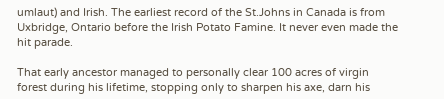umlaut) and Irish. The earliest record of the St.Johns in Canada is from Uxbridge, Ontario before the Irish Potato Famine. It never even made the hit parade.

That early ancestor managed to personally clear 100 acres of virgin forest during his lifetime, stopping only to sharpen his axe, darn his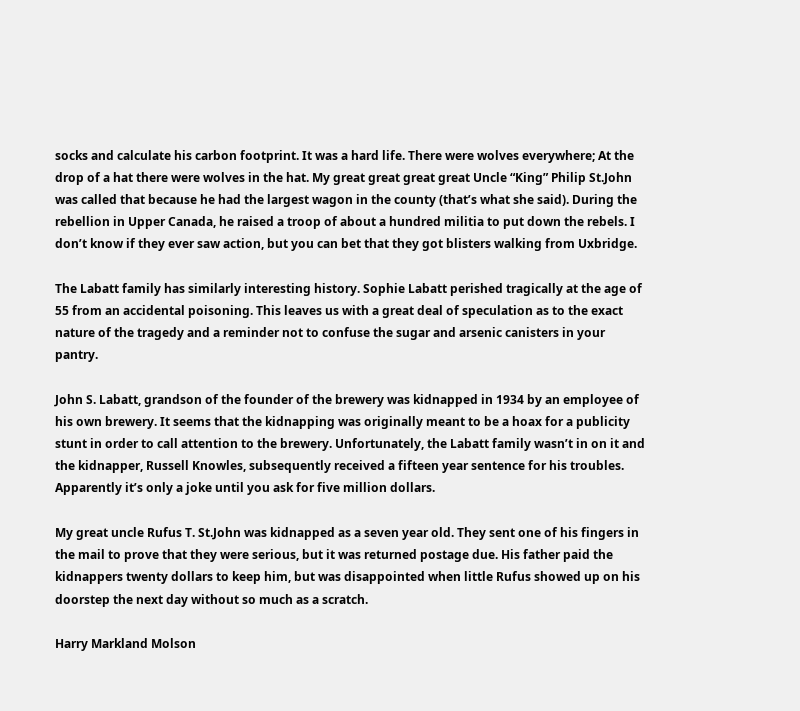socks and calculate his carbon footprint. It was a hard life. There were wolves everywhere; At the drop of a hat there were wolves in the hat. My great great great great Uncle “King” Philip St.John was called that because he had the largest wagon in the county (that’s what she said). During the rebellion in Upper Canada, he raised a troop of about a hundred militia to put down the rebels. I don’t know if they ever saw action, but you can bet that they got blisters walking from Uxbridge.

The Labatt family has similarly interesting history. Sophie Labatt perished tragically at the age of 55 from an accidental poisoning. This leaves us with a great deal of speculation as to the exact nature of the tragedy and a reminder not to confuse the sugar and arsenic canisters in your pantry.

John S. Labatt, grandson of the founder of the brewery was kidnapped in 1934 by an employee of his own brewery. It seems that the kidnapping was originally meant to be a hoax for a publicity stunt in order to call attention to the brewery. Unfortunately, the Labatt family wasn’t in on it and the kidnapper, Russell Knowles, subsequently received a fifteen year sentence for his troubles. Apparently it’s only a joke until you ask for five million dollars.

My great uncle Rufus T. St.John was kidnapped as a seven year old. They sent one of his fingers in the mail to prove that they were serious, but it was returned postage due. His father paid the kidnappers twenty dollars to keep him, but was disappointed when little Rufus showed up on his doorstep the next day without so much as a scratch.

Harry Markland Molson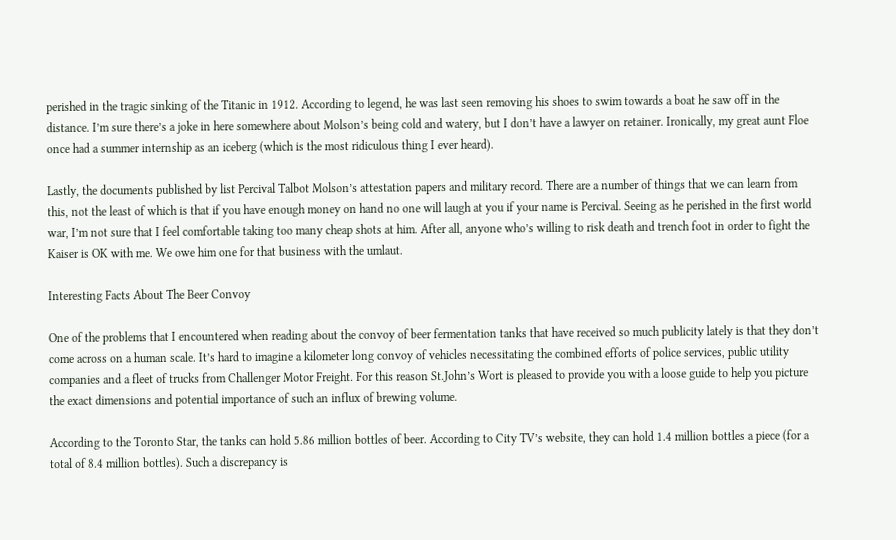perished in the tragic sinking of the Titanic in 1912. According to legend, he was last seen removing his shoes to swim towards a boat he saw off in the distance. I’m sure there’s a joke in here somewhere about Molson’s being cold and watery, but I don’t have a lawyer on retainer. Ironically, my great aunt Floe once had a summer internship as an iceberg (which is the most ridiculous thing I ever heard).

Lastly, the documents published by list Percival Talbot Molson’s attestation papers and military record. There are a number of things that we can learn from this, not the least of which is that if you have enough money on hand no one will laugh at you if your name is Percival. Seeing as he perished in the first world war, I’m not sure that I feel comfortable taking too many cheap shots at him. After all, anyone who’s willing to risk death and trench foot in order to fight the Kaiser is OK with me. We owe him one for that business with the umlaut.

Interesting Facts About The Beer Convoy

One of the problems that I encountered when reading about the convoy of beer fermentation tanks that have received so much publicity lately is that they don’t come across on a human scale. It’s hard to imagine a kilometer long convoy of vehicles necessitating the combined efforts of police services, public utility companies and a fleet of trucks from Challenger Motor Freight. For this reason St.John’s Wort is pleased to provide you with a loose guide to help you picture the exact dimensions and potential importance of such an influx of brewing volume.

According to the Toronto Star, the tanks can hold 5.86 million bottles of beer. According to City TV’s website, they can hold 1.4 million bottles a piece (for a total of 8.4 million bottles). Such a discrepancy is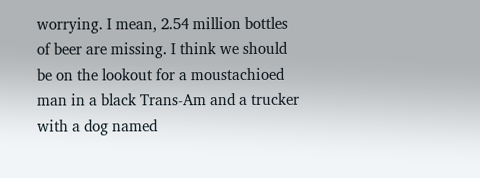worrying. I mean, 2.54 million bottles of beer are missing. I think we should be on the lookout for a moustachioed man in a black Trans-Am and a trucker with a dog named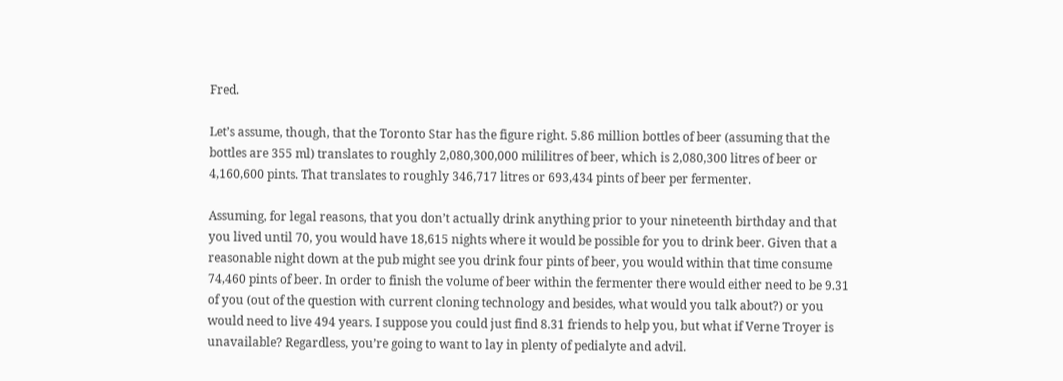Fred.

Let’s assume, though, that the Toronto Star has the figure right. 5.86 million bottles of beer (assuming that the bottles are 355 ml) translates to roughly 2,080,300,000 mililitres of beer, which is 2,080,300 litres of beer or 4,160,600 pints. That translates to roughly 346,717 litres or 693,434 pints of beer per fermenter.

Assuming, for legal reasons, that you don’t actually drink anything prior to your nineteenth birthday and that you lived until 70, you would have 18,615 nights where it would be possible for you to drink beer. Given that a reasonable night down at the pub might see you drink four pints of beer, you would within that time consume 74,460 pints of beer. In order to finish the volume of beer within the fermenter there would either need to be 9.31 of you (out of the question with current cloning technology and besides, what would you talk about?) or you would need to live 494 years. I suppose you could just find 8.31 friends to help you, but what if Verne Troyer is unavailable? Regardless, you’re going to want to lay in plenty of pedialyte and advil.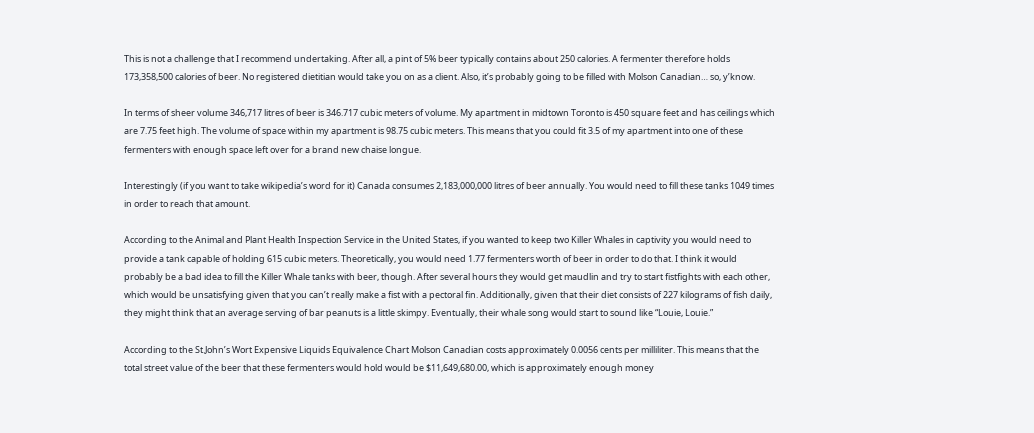This is not a challenge that I recommend undertaking. After all, a pint of 5% beer typically contains about 250 calories. A fermenter therefore holds 173,358,500 calories of beer. No registered dietitian would take you on as a client. Also, it’s probably going to be filled with Molson Canadian… so, y’know.

In terms of sheer volume 346,717 litres of beer is 346.717 cubic meters of volume. My apartment in midtown Toronto is 450 square feet and has ceilings which are 7.75 feet high. The volume of space within my apartment is 98.75 cubic meters. This means that you could fit 3.5 of my apartment into one of these fermenters with enough space left over for a brand new chaise longue.

Interestingly (if you want to take wikipedia’s word for it) Canada consumes 2,183,000,000 litres of beer annually. You would need to fill these tanks 1049 times in order to reach that amount.

According to the Animal and Plant Health Inspection Service in the United States, if you wanted to keep two Killer Whales in captivity you would need to provide a tank capable of holding 615 cubic meters. Theoretically, you would need 1.77 fermenters worth of beer in order to do that. I think it would probably be a bad idea to fill the Killer Whale tanks with beer, though. After several hours they would get maudlin and try to start fistfights with each other, which would be unsatisfying given that you can’t really make a fist with a pectoral fin. Additionally, given that their diet consists of 227 kilograms of fish daily, they might think that an average serving of bar peanuts is a little skimpy. Eventually, their whale song would start to sound like “Louie, Louie.”

According to the St.John’s Wort Expensive Liquids Equivalence Chart Molson Canadian costs approximately 0.0056 cents per milliliter. This means that the total street value of the beer that these fermenters would hold would be $11,649,680.00, which is approximately enough money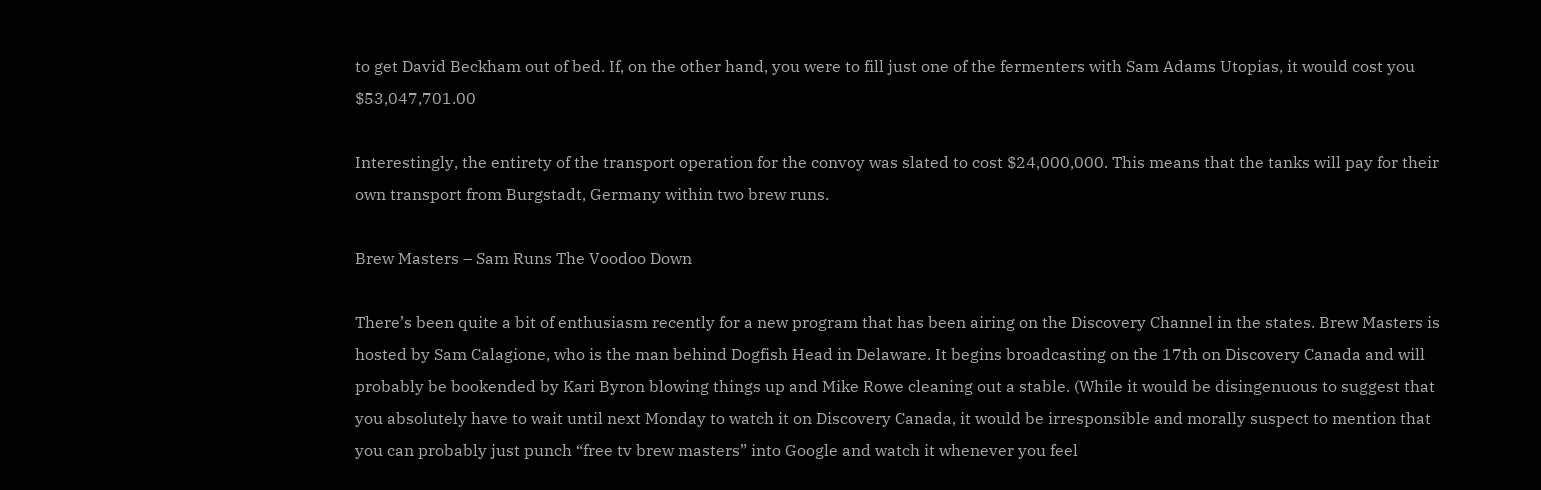to get David Beckham out of bed. If, on the other hand, you were to fill just one of the fermenters with Sam Adams Utopias, it would cost you $53,047,701.00

Interestingly, the entirety of the transport operation for the convoy was slated to cost $24,000,000. This means that the tanks will pay for their own transport from Burgstadt, Germany within two brew runs.

Brew Masters – Sam Runs The Voodoo Down

There’s been quite a bit of enthusiasm recently for a new program that has been airing on the Discovery Channel in the states. Brew Masters is hosted by Sam Calagione, who is the man behind Dogfish Head in Delaware. It begins broadcasting on the 17th on Discovery Canada and will probably be bookended by Kari Byron blowing things up and Mike Rowe cleaning out a stable. (While it would be disingenuous to suggest that you absolutely have to wait until next Monday to watch it on Discovery Canada, it would be irresponsible and morally suspect to mention that you can probably just punch “free tv brew masters” into Google and watch it whenever you feel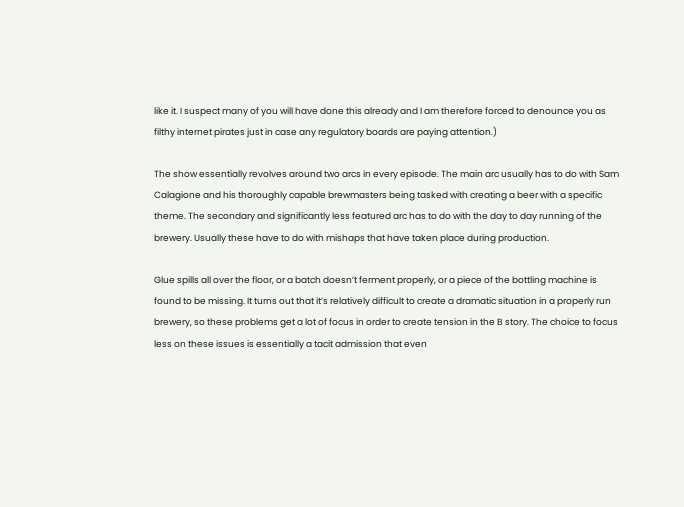like it. I suspect many of you will have done this already and I am therefore forced to denounce you as filthy internet pirates just in case any regulatory boards are paying attention.)

The show essentially revolves around two arcs in every episode. The main arc usually has to do with Sam Calagione and his thoroughly capable brewmasters being tasked with creating a beer with a specific theme. The secondary and significantly less featured arc has to do with the day to day running of the brewery. Usually these have to do with mishaps that have taken place during production.

Glue spills all over the floor, or a batch doesn’t ferment properly, or a piece of the bottling machine is found to be missing. It turns out that it’s relatively difficult to create a dramatic situation in a properly run brewery, so these problems get a lot of focus in order to create tension in the B story. The choice to focus less on these issues is essentially a tacit admission that even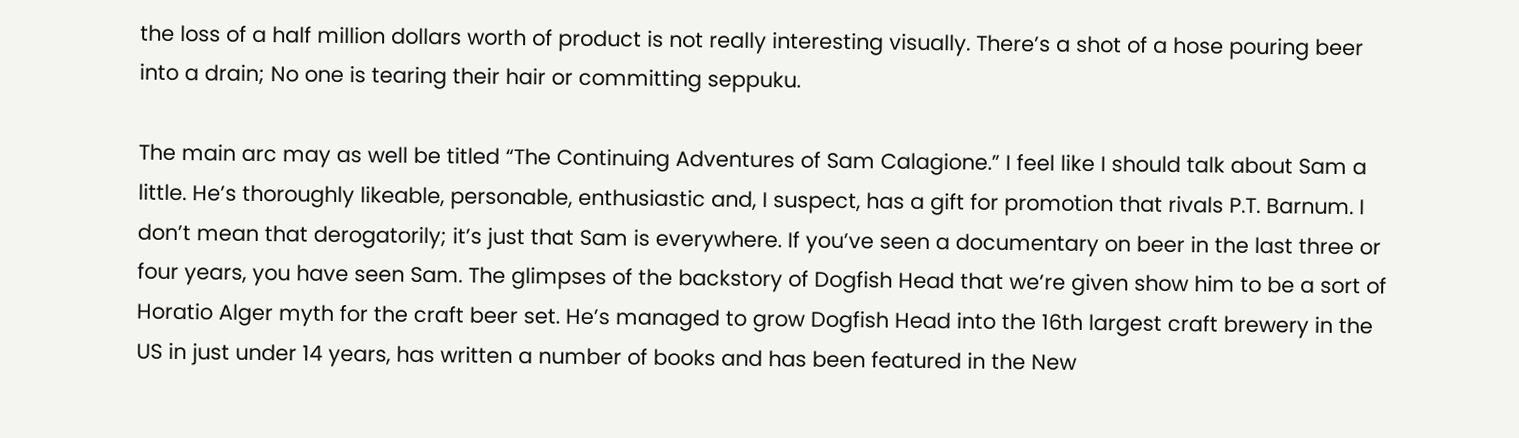the loss of a half million dollars worth of product is not really interesting visually. There’s a shot of a hose pouring beer into a drain; No one is tearing their hair or committing seppuku.

The main arc may as well be titled “The Continuing Adventures of Sam Calagione.” I feel like I should talk about Sam a little. He’s thoroughly likeable, personable, enthusiastic and, I suspect, has a gift for promotion that rivals P.T. Barnum. I don’t mean that derogatorily; it’s just that Sam is everywhere. If you’ve seen a documentary on beer in the last three or four years, you have seen Sam. The glimpses of the backstory of Dogfish Head that we’re given show him to be a sort of Horatio Alger myth for the craft beer set. He’s managed to grow Dogfish Head into the 16th largest craft brewery in the US in just under 14 years, has written a number of books and has been featured in the New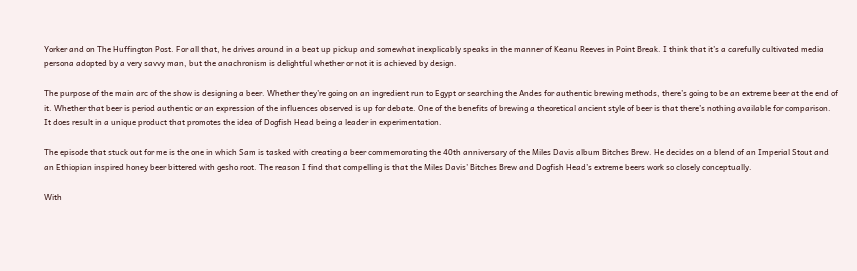Yorker and on The Huffington Post. For all that, he drives around in a beat up pickup and somewhat inexplicably speaks in the manner of Keanu Reeves in Point Break. I think that it’s a carefully cultivated media persona adopted by a very savvy man, but the anachronism is delightful whether or not it is achieved by design.

The purpose of the main arc of the show is designing a beer. Whether they’re going on an ingredient run to Egypt or searching the Andes for authentic brewing methods, there’s going to be an extreme beer at the end of it. Whether that beer is period authentic or an expression of the influences observed is up for debate. One of the benefits of brewing a theoretical ancient style of beer is that there’s nothing available for comparison. It does result in a unique product that promotes the idea of Dogfish Head being a leader in experimentation.

The episode that stuck out for me is the one in which Sam is tasked with creating a beer commemorating the 40th anniversary of the Miles Davis album Bitches Brew. He decides on a blend of an Imperial Stout and an Ethiopian inspired honey beer bittered with gesho root. The reason I find that compelling is that the Miles Davis’ Bitches Brew and Dogfish Head’s extreme beers work so closely conceptually.

With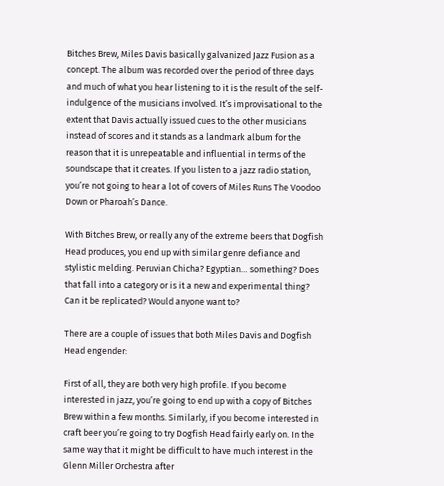Bitches Brew, Miles Davis basically galvanized Jazz Fusion as a concept. The album was recorded over the period of three days and much of what you hear listening to it is the result of the self-indulgence of the musicians involved. It’s improvisational to the extent that Davis actually issued cues to the other musicians instead of scores and it stands as a landmark album for the reason that it is unrepeatable and influential in terms of the soundscape that it creates. If you listen to a jazz radio station, you’re not going to hear a lot of covers of Miles Runs The Voodoo Down or Pharoah’s Dance.

With Bitches Brew, or really any of the extreme beers that Dogfish Head produces, you end up with similar genre defiance and stylistic melding. Peruvian Chicha? Egyptian… something? Does that fall into a category or is it a new and experimental thing? Can it be replicated? Would anyone want to?

There are a couple of issues that both Miles Davis and Dogfish Head engender:

First of all, they are both very high profile. If you become interested in jazz, you’re going to end up with a copy of Bitches Brew within a few months. Similarly, if you become interested in craft beer you’re going to try Dogfish Head fairly early on. In the same way that it might be difficult to have much interest in the Glenn Miller Orchestra after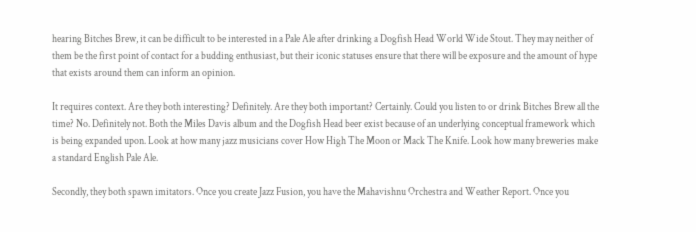hearing Bitches Brew, it can be difficult to be interested in a Pale Ale after drinking a Dogfish Head World Wide Stout. They may neither of them be the first point of contact for a budding enthusiast, but their iconic statuses ensure that there will be exposure and the amount of hype that exists around them can inform an opinion.

It requires context. Are they both interesting? Definitely. Are they both important? Certainly. Could you listen to or drink Bitches Brew all the time? No. Definitely not. Both the Miles Davis album and the Dogfish Head beer exist because of an underlying conceptual framework which is being expanded upon. Look at how many jazz musicians cover How High The Moon or Mack The Knife. Look how many breweries make a standard English Pale Ale.

Secondly, they both spawn imitators. Once you create Jazz Fusion, you have the Mahavishnu Orchestra and Weather Report. Once you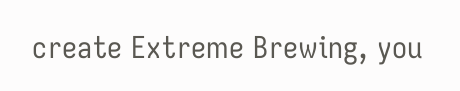create Extreme Brewing, you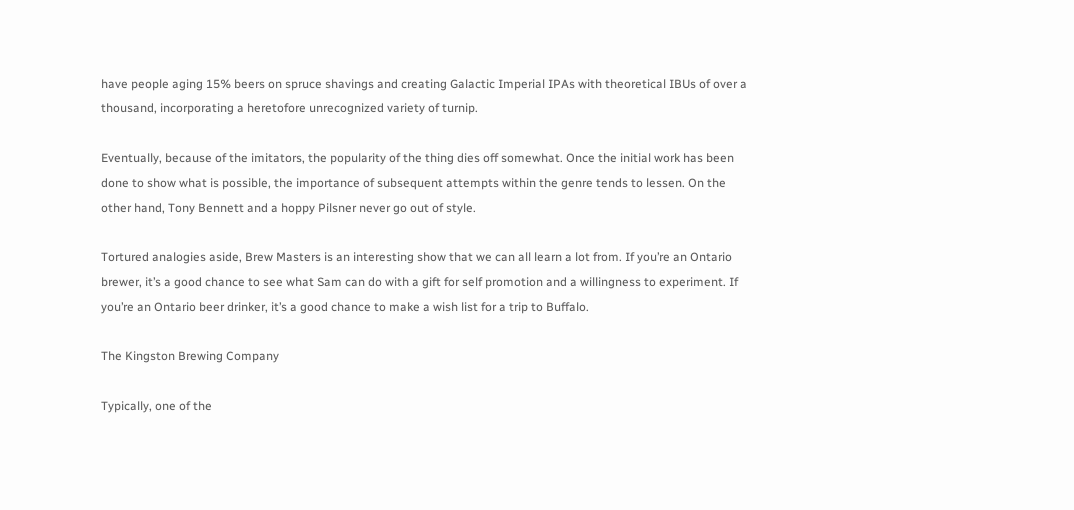have people aging 15% beers on spruce shavings and creating Galactic Imperial IPAs with theoretical IBUs of over a thousand, incorporating a heretofore unrecognized variety of turnip.

Eventually, because of the imitators, the popularity of the thing dies off somewhat. Once the initial work has been done to show what is possible, the importance of subsequent attempts within the genre tends to lessen. On the other hand, Tony Bennett and a hoppy Pilsner never go out of style.

Tortured analogies aside, Brew Masters is an interesting show that we can all learn a lot from. If you’re an Ontario brewer, it’s a good chance to see what Sam can do with a gift for self promotion and a willingness to experiment. If you’re an Ontario beer drinker, it’s a good chance to make a wish list for a trip to Buffalo.

The Kingston Brewing Company

Typically, one of the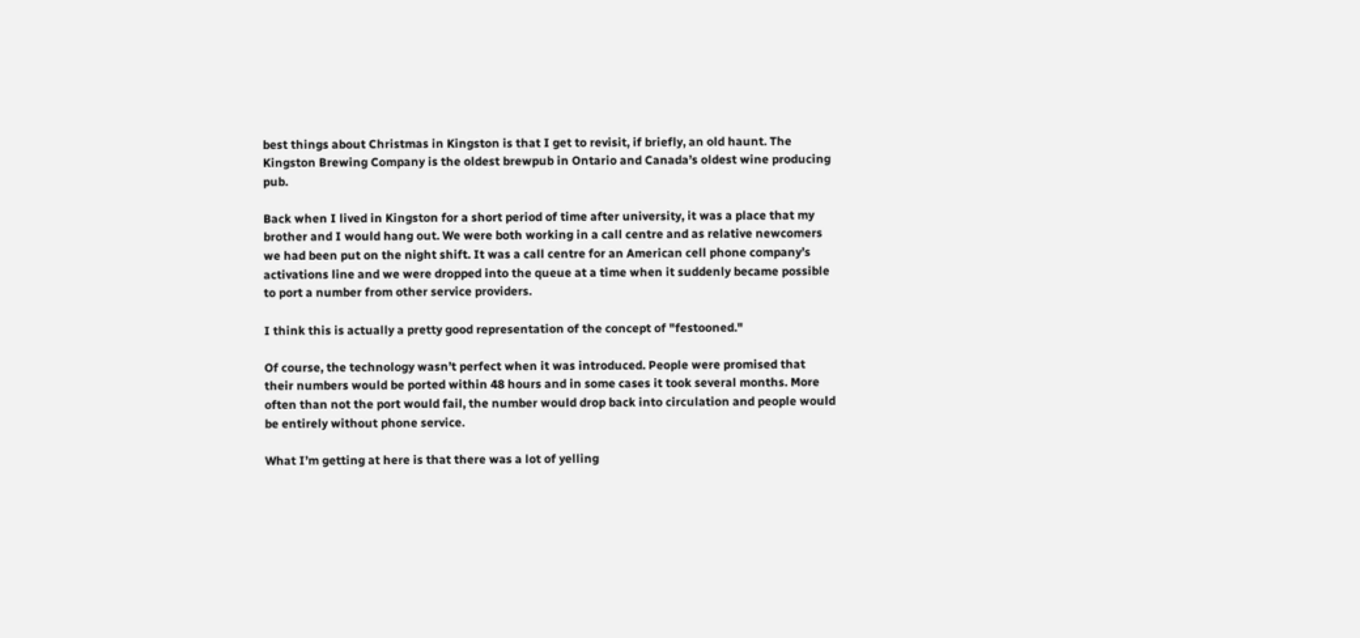best things about Christmas in Kingston is that I get to revisit, if briefly, an old haunt. The Kingston Brewing Company is the oldest brewpub in Ontario and Canada’s oldest wine producing pub.

Back when I lived in Kingston for a short period of time after university, it was a place that my brother and I would hang out. We were both working in a call centre and as relative newcomers we had been put on the night shift. It was a call centre for an American cell phone company’s activations line and we were dropped into the queue at a time when it suddenly became possible to port a number from other service providers.

I think this is actually a pretty good representation of the concept of "festooned."

Of course, the technology wasn’t perfect when it was introduced. People were promised that their numbers would be ported within 48 hours and in some cases it took several months. More often than not the port would fail, the number would drop back into circulation and people would be entirely without phone service.

What I’m getting at here is that there was a lot of yelling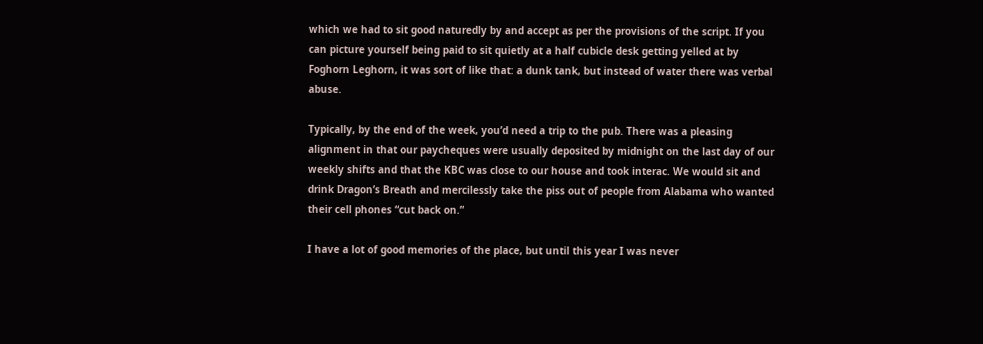which we had to sit good naturedly by and accept as per the provisions of the script. If you can picture yourself being paid to sit quietly at a half cubicle desk getting yelled at by Foghorn Leghorn, it was sort of like that: a dunk tank, but instead of water there was verbal abuse.

Typically, by the end of the week, you’d need a trip to the pub. There was a pleasing alignment in that our paycheques were usually deposited by midnight on the last day of our weekly shifts and that the KBC was close to our house and took interac. We would sit and drink Dragon’s Breath and mercilessly take the piss out of people from Alabama who wanted their cell phones “cut back on.”

I have a lot of good memories of the place, but until this year I was never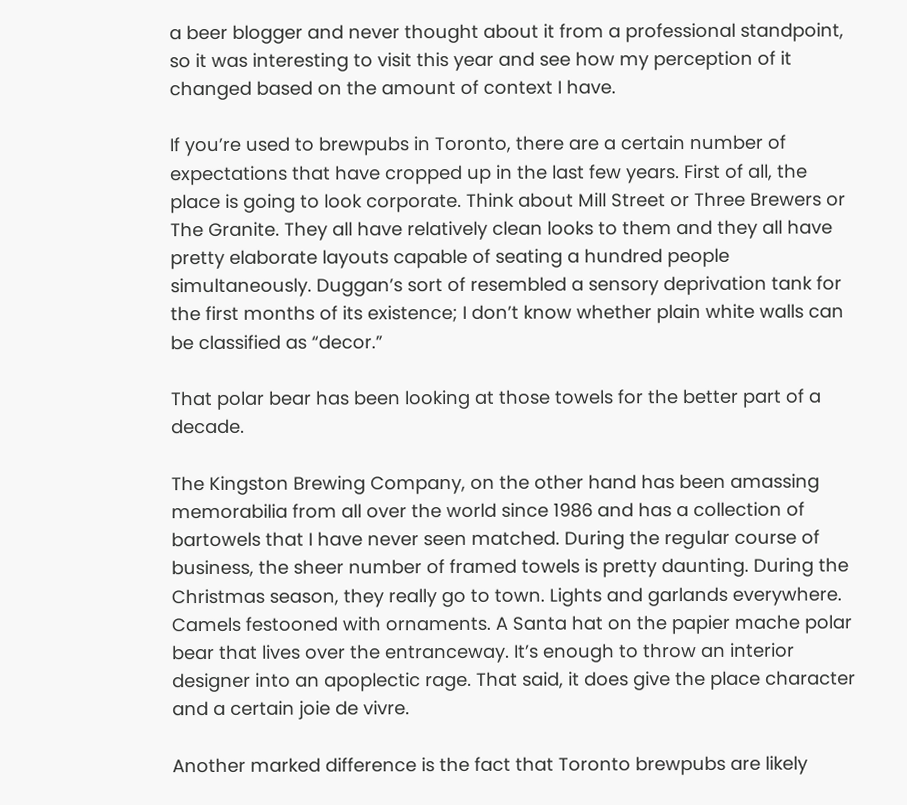a beer blogger and never thought about it from a professional standpoint, so it was interesting to visit this year and see how my perception of it changed based on the amount of context I have.

If you’re used to brewpubs in Toronto, there are a certain number of expectations that have cropped up in the last few years. First of all, the place is going to look corporate. Think about Mill Street or Three Brewers or The Granite. They all have relatively clean looks to them and they all have pretty elaborate layouts capable of seating a hundred people simultaneously. Duggan’s sort of resembled a sensory deprivation tank for the first months of its existence; I don’t know whether plain white walls can be classified as “decor.”

That polar bear has been looking at those towels for the better part of a decade.

The Kingston Brewing Company, on the other hand has been amassing memorabilia from all over the world since 1986 and has a collection of bartowels that I have never seen matched. During the regular course of business, the sheer number of framed towels is pretty daunting. During the Christmas season, they really go to town. Lights and garlands everywhere. Camels festooned with ornaments. A Santa hat on the papier mache polar bear that lives over the entranceway. It’s enough to throw an interior designer into an apoplectic rage. That said, it does give the place character and a certain joie de vivre.

Another marked difference is the fact that Toronto brewpubs are likely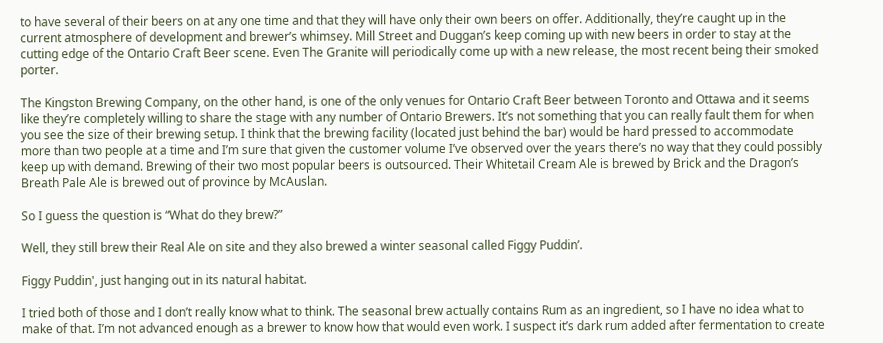to have several of their beers on at any one time and that they will have only their own beers on offer. Additionally, they’re caught up in the current atmosphere of development and brewer’s whimsey. Mill Street and Duggan’s keep coming up with new beers in order to stay at the cutting edge of the Ontario Craft Beer scene. Even The Granite will periodically come up with a new release, the most recent being their smoked porter.

The Kingston Brewing Company, on the other hand, is one of the only venues for Ontario Craft Beer between Toronto and Ottawa and it seems like they’re completely willing to share the stage with any number of Ontario Brewers. It’s not something that you can really fault them for when you see the size of their brewing setup. I think that the brewing facility (located just behind the bar) would be hard pressed to accommodate more than two people at a time and I’m sure that given the customer volume I’ve observed over the years there’s no way that they could possibly keep up with demand. Brewing of their two most popular beers is outsourced. Their Whitetail Cream Ale is brewed by Brick and the Dragon’s Breath Pale Ale is brewed out of province by McAuslan.

So I guess the question is “What do they brew?”

Well, they still brew their Real Ale on site and they also brewed a winter seasonal called Figgy Puddin’.

Figgy Puddin', just hanging out in its natural habitat.

I tried both of those and I don’t really know what to think. The seasonal brew actually contains Rum as an ingredient, so I have no idea what to make of that. I’m not advanced enough as a brewer to know how that would even work. I suspect it’s dark rum added after fermentation to create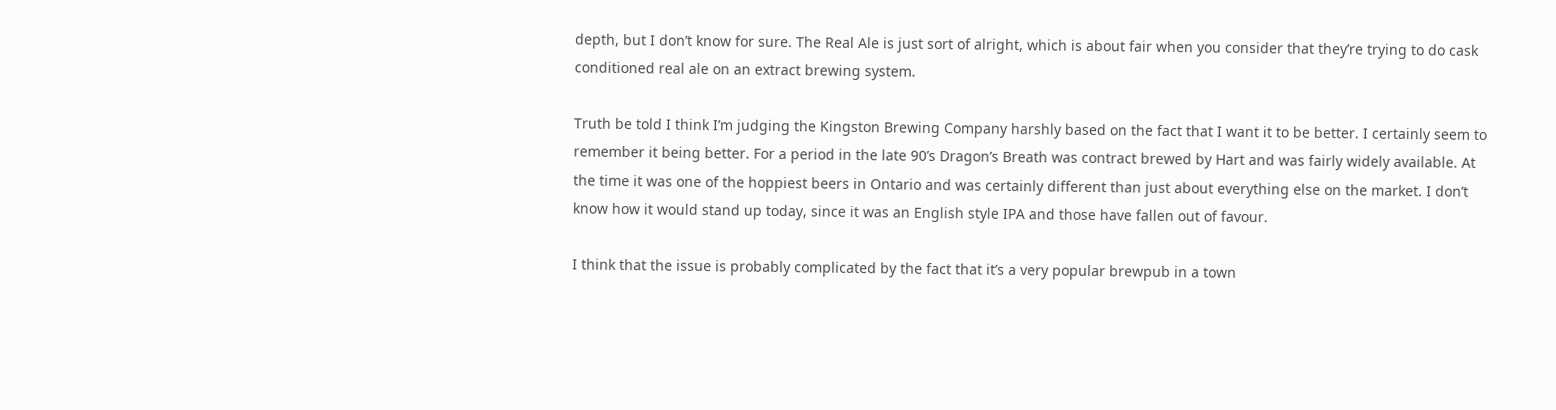depth, but I don’t know for sure. The Real Ale is just sort of alright, which is about fair when you consider that they’re trying to do cask conditioned real ale on an extract brewing system.

Truth be told I think I’m judging the Kingston Brewing Company harshly based on the fact that I want it to be better. I certainly seem to remember it being better. For a period in the late 90’s Dragon’s Breath was contract brewed by Hart and was fairly widely available. At the time it was one of the hoppiest beers in Ontario and was certainly different than just about everything else on the market. I don’t know how it would stand up today, since it was an English style IPA and those have fallen out of favour.

I think that the issue is probably complicated by the fact that it’s a very popular brewpub in a town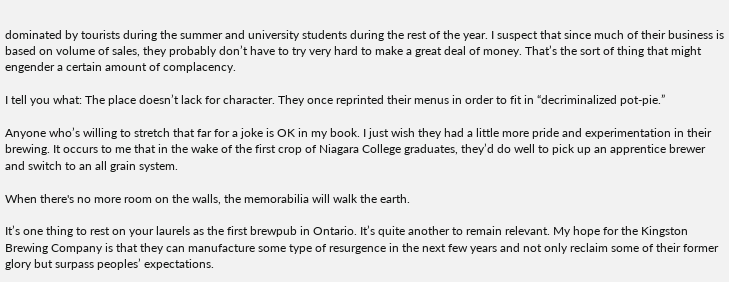dominated by tourists during the summer and university students during the rest of the year. I suspect that since much of their business is based on volume of sales, they probably don’t have to try very hard to make a great deal of money. That’s the sort of thing that might engender a certain amount of complacency.

I tell you what: The place doesn’t lack for character. They once reprinted their menus in order to fit in “decriminalized pot-pie.”

Anyone who’s willing to stretch that far for a joke is OK in my book. I just wish they had a little more pride and experimentation in their brewing. It occurs to me that in the wake of the first crop of Niagara College graduates, they’d do well to pick up an apprentice brewer and switch to an all grain system.

When there's no more room on the walls, the memorabilia will walk the earth.

It’s one thing to rest on your laurels as the first brewpub in Ontario. It’s quite another to remain relevant. My hope for the Kingston Brewing Company is that they can manufacture some type of resurgence in the next few years and not only reclaim some of their former glory but surpass peoples’ expectations.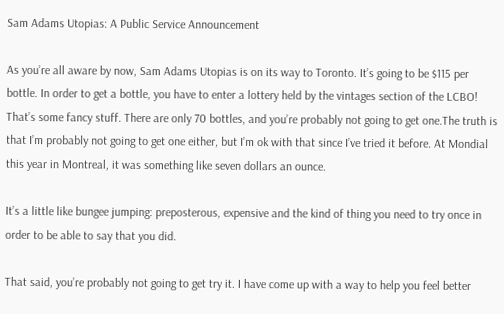Sam Adams Utopias: A Public Service Announcement

As you’re all aware by now, Sam Adams Utopias is on its way to Toronto. It’s going to be $115 per bottle. In order to get a bottle, you have to enter a lottery held by the vintages section of the LCBO! That’s some fancy stuff. There are only 70 bottles, and you’re probably not going to get one.The truth is that I’m probably not going to get one either, but I’m ok with that since I’ve tried it before. At Mondial this year in Montreal, it was something like seven dollars an ounce.

It’s a little like bungee jumping: preposterous, expensive and the kind of thing you need to try once in order to be able to say that you did.

That said, you’re probably not going to get try it. I have come up with a way to help you feel better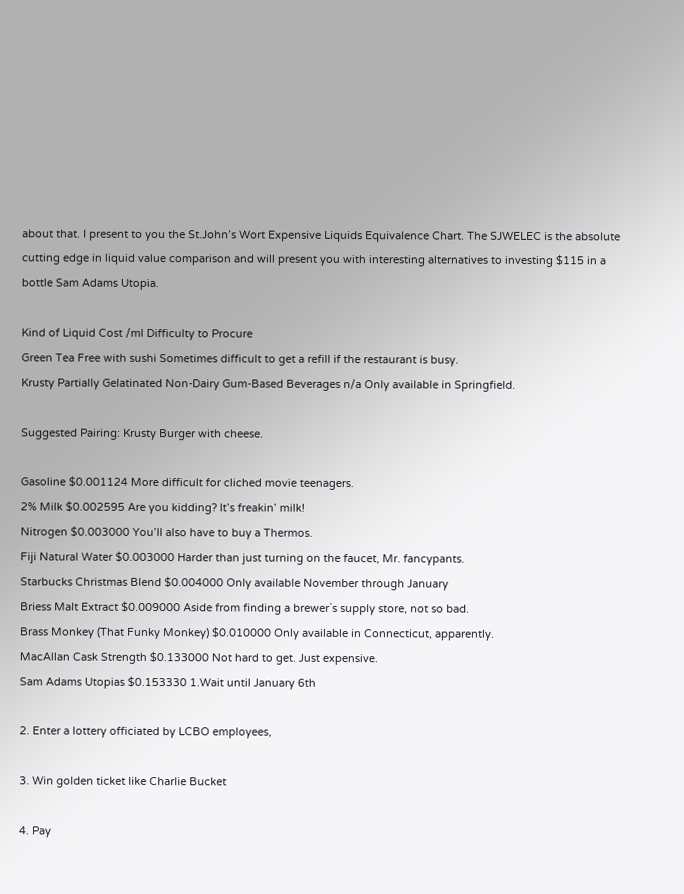about that. I present to you the St.John’s Wort Expensive Liquids Equivalence Chart. The SJWELEC is the absolute cutting edge in liquid value comparison and will present you with interesting alternatives to investing $115 in a bottle Sam Adams Utopia.

Kind of Liquid Cost /ml Difficulty to Procure
Green Tea Free with sushi Sometimes difficult to get a refill if the restaurant is busy.
Krusty Partially Gelatinated Non-Dairy Gum-Based Beverages n/a Only available in Springfield.

Suggested Pairing: Krusty Burger with cheese.

Gasoline $0.001124 More difficult for cliched movie teenagers.
2% Milk $0.002595 Are you kidding? It’s freakin’ milk!
Nitrogen $0.003000 You’ll also have to buy a Thermos.
Fiji Natural Water $0.003000 Harder than just turning on the faucet, Mr. fancypants.
Starbucks Christmas Blend $0.004000 Only available November through January
Briess Malt Extract $0.009000 Aside from finding a brewer`s supply store, not so bad.
Brass Monkey (That Funky Monkey) $0.010000 Only available in Connecticut, apparently.
MacAllan Cask Strength $0.133000 Not hard to get. Just expensive.
Sam Adams Utopias $0.153330 1.Wait until January 6th

2. Enter a lottery officiated by LCBO employees,

3. Win golden ticket like Charlie Bucket

4. Pay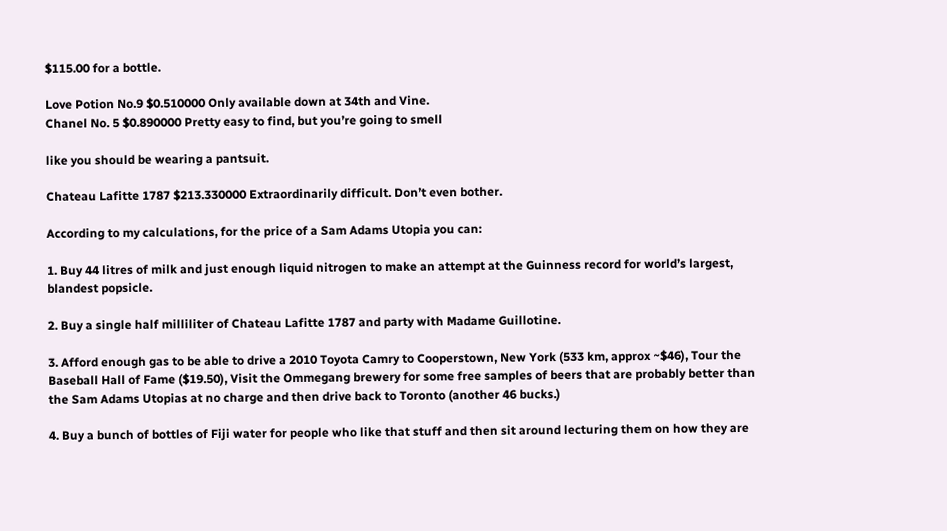$115.00 for a bottle.

Love Potion No.9 $0.510000 Only available down at 34th and Vine.
Chanel No. 5 $0.890000 Pretty easy to find, but you’re going to smell

like you should be wearing a pantsuit.

Chateau Lafitte 1787 $213.330000 Extraordinarily difficult. Don’t even bother.

According to my calculations, for the price of a Sam Adams Utopia you can:

1. Buy 44 litres of milk and just enough liquid nitrogen to make an attempt at the Guinness record for world’s largest, blandest popsicle.

2. Buy a single half milliliter of Chateau Lafitte 1787 and party with Madame Guillotine.

3. Afford enough gas to be able to drive a 2010 Toyota Camry to Cooperstown, New York (533 km, approx ~$46), Tour the Baseball Hall of Fame ($19.50), Visit the Ommegang brewery for some free samples of beers that are probably better than the Sam Adams Utopias at no charge and then drive back to Toronto (another 46 bucks.)

4. Buy a bunch of bottles of Fiji water for people who like that stuff and then sit around lecturing them on how they are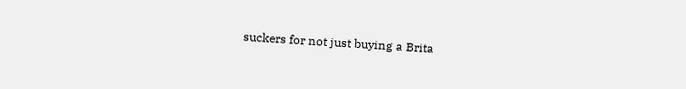suckers for not just buying a Brita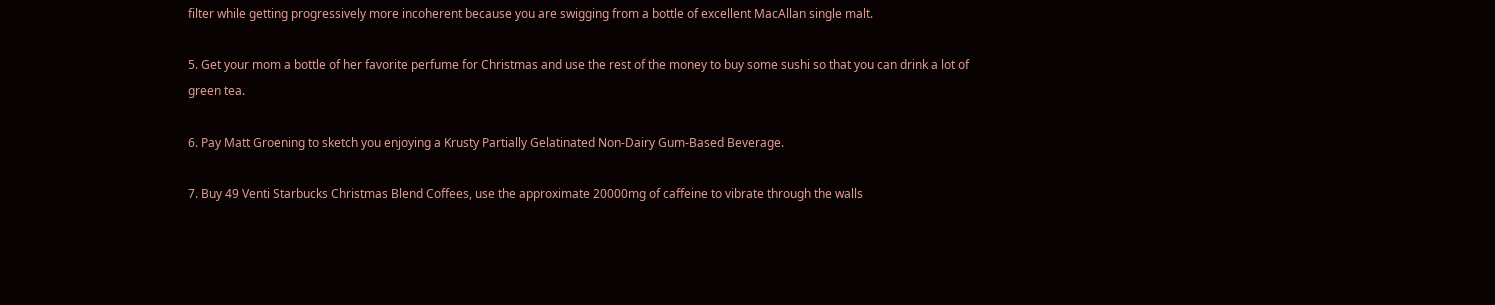filter while getting progressively more incoherent because you are swigging from a bottle of excellent MacAllan single malt.

5. Get your mom a bottle of her favorite perfume for Christmas and use the rest of the money to buy some sushi so that you can drink a lot of green tea.

6. Pay Matt Groening to sketch you enjoying a Krusty Partially Gelatinated Non-Dairy Gum-Based Beverage.

7. Buy 49 Venti Starbucks Christmas Blend Coffees, use the approximate 20000mg of caffeine to vibrate through the walls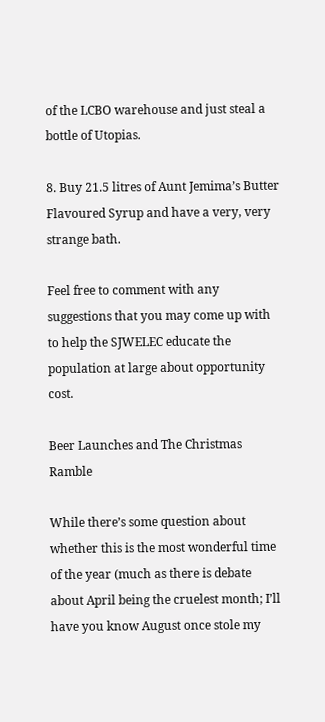of the LCBO warehouse and just steal a bottle of Utopias.

8. Buy 21.5 litres of Aunt Jemima’s Butter Flavoured Syrup and have a very, very strange bath.

Feel free to comment with any suggestions that you may come up with to help the SJWELEC educate the population at large about opportunity cost.

Beer Launches and The Christmas Ramble

While there’s some question about whether this is the most wonderful time of the year (much as there is debate about April being the cruelest month; I’ll have you know August once stole my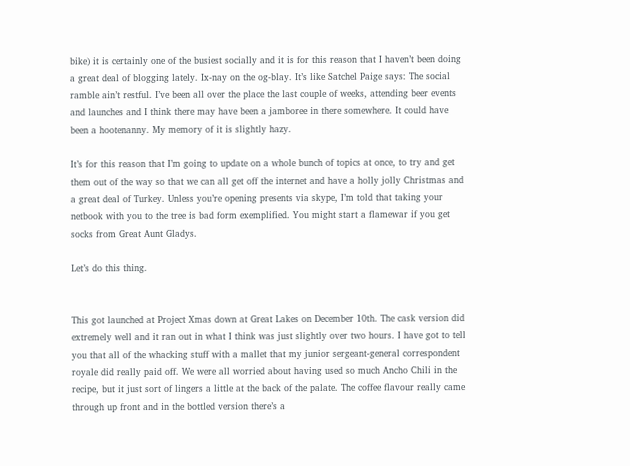bike) it is certainly one of the busiest socially and it is for this reason that I haven’t been doing a great deal of blogging lately. Ix-nay on the og-blay. It’s like Satchel Paige says: The social ramble ain’t restful. I’ve been all over the place the last couple of weeks, attending beer events and launches and I think there may have been a jamboree in there somewhere. It could have been a hootenanny. My memory of it is slightly hazy.

It’s for this reason that I’m going to update on a whole bunch of topics at once, to try and get them out of the way so that we can all get off the internet and have a holly jolly Christmas and a great deal of Turkey. Unless you’re opening presents via skype, I’m told that taking your netbook with you to the tree is bad form exemplified. You might start a flamewar if you get socks from Great Aunt Gladys.

Let’s do this thing.


This got launched at Project Xmas down at Great Lakes on December 10th. The cask version did extremely well and it ran out in what I think was just slightly over two hours. I have got to tell you that all of the whacking stuff with a mallet that my junior sergeant-general correspondent royale did really paid off. We were all worried about having used so much Ancho Chili in the recipe, but it just sort of lingers a little at the back of the palate. The coffee flavour really came through up front and in the bottled version there’s a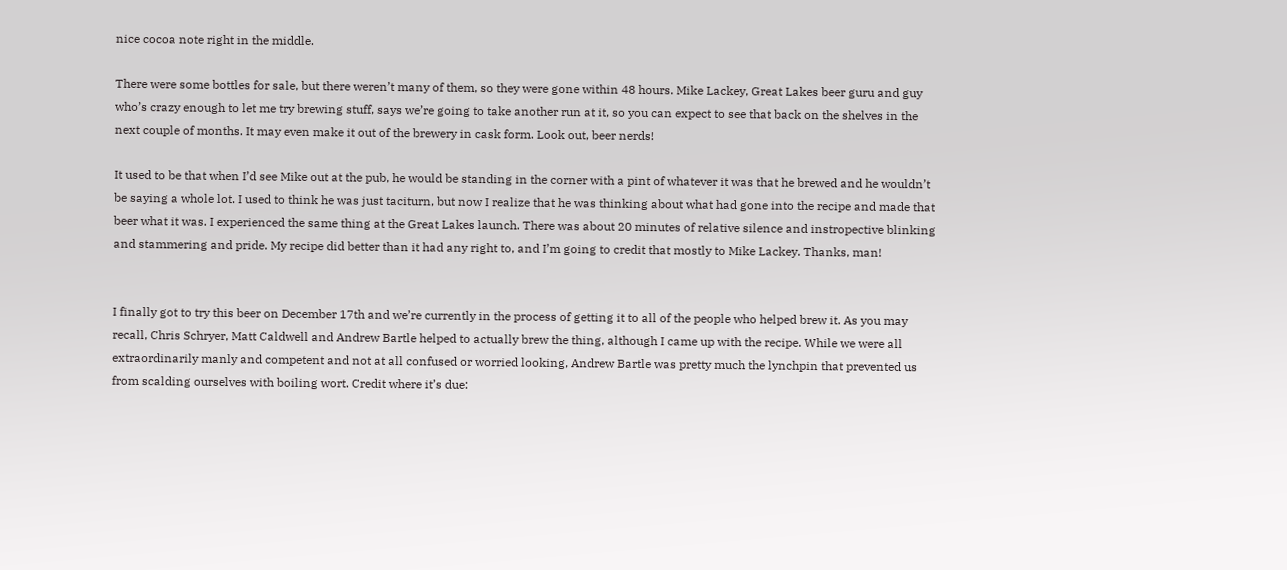nice cocoa note right in the middle.

There were some bottles for sale, but there weren’t many of them, so they were gone within 48 hours. Mike Lackey, Great Lakes beer guru and guy who’s crazy enough to let me try brewing stuff, says we’re going to take another run at it, so you can expect to see that back on the shelves in the next couple of months. It may even make it out of the brewery in cask form. Look out, beer nerds!

It used to be that when I’d see Mike out at the pub, he would be standing in the corner with a pint of whatever it was that he brewed and he wouldn’t be saying a whole lot. I used to think he was just taciturn, but now I realize that he was thinking about what had gone into the recipe and made that beer what it was. I experienced the same thing at the Great Lakes launch. There was about 20 minutes of relative silence and instropective blinking and stammering and pride. My recipe did better than it had any right to, and I’m going to credit that mostly to Mike Lackey. Thanks, man!


I finally got to try this beer on December 17th and we’re currently in the process of getting it to all of the people who helped brew it. As you may recall, Chris Schryer, Matt Caldwell and Andrew Bartle helped to actually brew the thing, although I came up with the recipe. While we were all extraordinarily manly and competent and not at all confused or worried looking, Andrew Bartle was pretty much the lynchpin that prevented us from scalding ourselves with boiling wort. Credit where it’s due: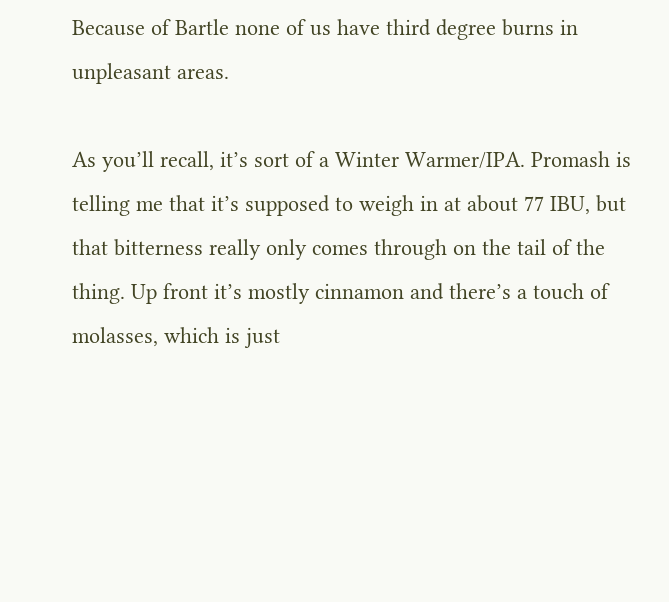Because of Bartle none of us have third degree burns in unpleasant areas.

As you’ll recall, it’s sort of a Winter Warmer/IPA. Promash is telling me that it’s supposed to weigh in at about 77 IBU, but that bitterness really only comes through on the tail of the thing. Up front it’s mostly cinnamon and there’s a touch of molasses, which is just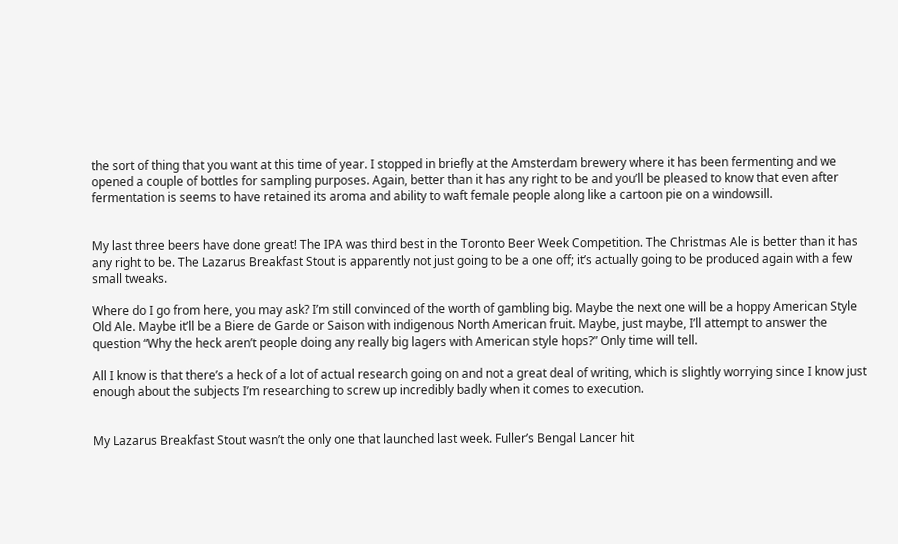the sort of thing that you want at this time of year. I stopped in briefly at the Amsterdam brewery where it has been fermenting and we opened a couple of bottles for sampling purposes. Again, better than it has any right to be and you’ll be pleased to know that even after fermentation is seems to have retained its aroma and ability to waft female people along like a cartoon pie on a windowsill.


My last three beers have done great! The IPA was third best in the Toronto Beer Week Competition. The Christmas Ale is better than it has any right to be. The Lazarus Breakfast Stout is apparently not just going to be a one off; it’s actually going to be produced again with a few small tweaks.

Where do I go from here, you may ask? I’m still convinced of the worth of gambling big. Maybe the next one will be a hoppy American Style Old Ale. Maybe it’ll be a Biere de Garde or Saison with indigenous North American fruit. Maybe, just maybe, I’ll attempt to answer the question “Why the heck aren’t people doing any really big lagers with American style hops?” Only time will tell.

All I know is that there’s a heck of a lot of actual research going on and not a great deal of writing, which is slightly worrying since I know just enough about the subjects I’m researching to screw up incredibly badly when it comes to execution.


My Lazarus Breakfast Stout wasn’t the only one that launched last week. Fuller’s Bengal Lancer hit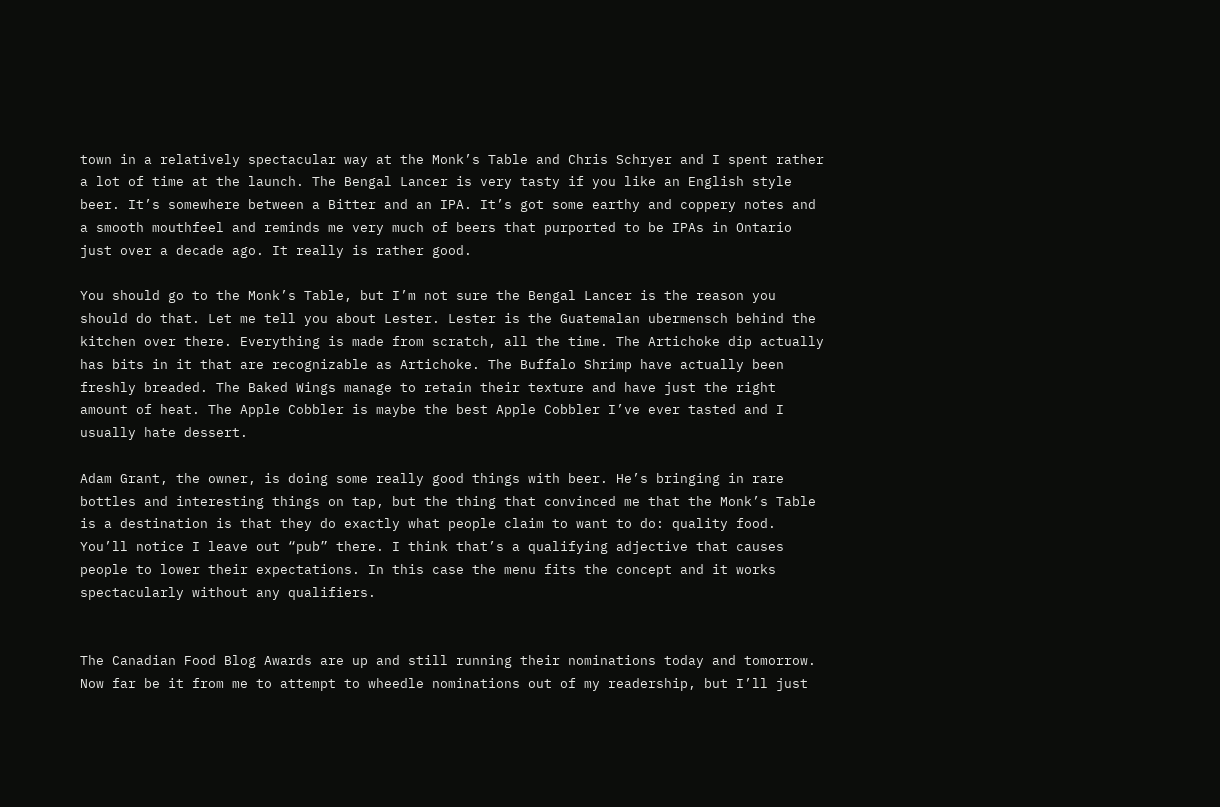town in a relatively spectacular way at the Monk’s Table and Chris Schryer and I spent rather a lot of time at the launch. The Bengal Lancer is very tasty if you like an English style beer. It’s somewhere between a Bitter and an IPA. It’s got some earthy and coppery notes and a smooth mouthfeel and reminds me very much of beers that purported to be IPAs in Ontario just over a decade ago. It really is rather good.

You should go to the Monk’s Table, but I’m not sure the Bengal Lancer is the reason you should do that. Let me tell you about Lester. Lester is the Guatemalan ubermensch behind the kitchen over there. Everything is made from scratch, all the time. The Artichoke dip actually has bits in it that are recognizable as Artichoke. The Buffalo Shrimp have actually been freshly breaded. The Baked Wings manage to retain their texture and have just the right amount of heat. The Apple Cobbler is maybe the best Apple Cobbler I’ve ever tasted and I usually hate dessert.

Adam Grant, the owner, is doing some really good things with beer. He’s bringing in rare bottles and interesting things on tap, but the thing that convinced me that the Monk’s Table is a destination is that they do exactly what people claim to want to do: quality food. You’ll notice I leave out “pub” there. I think that’s a qualifying adjective that causes people to lower their expectations. In this case the menu fits the concept and it works spectacularly without any qualifiers.


The Canadian Food Blog Awards are up and still running their nominations today and tomorrow. Now far be it from me to attempt to wheedle nominations out of my readership, but I’ll just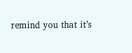remind you that it’s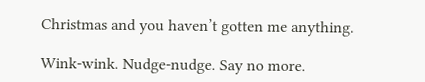Christmas and you haven’t gotten me anything.

Wink-wink. Nudge-nudge. Say no more.